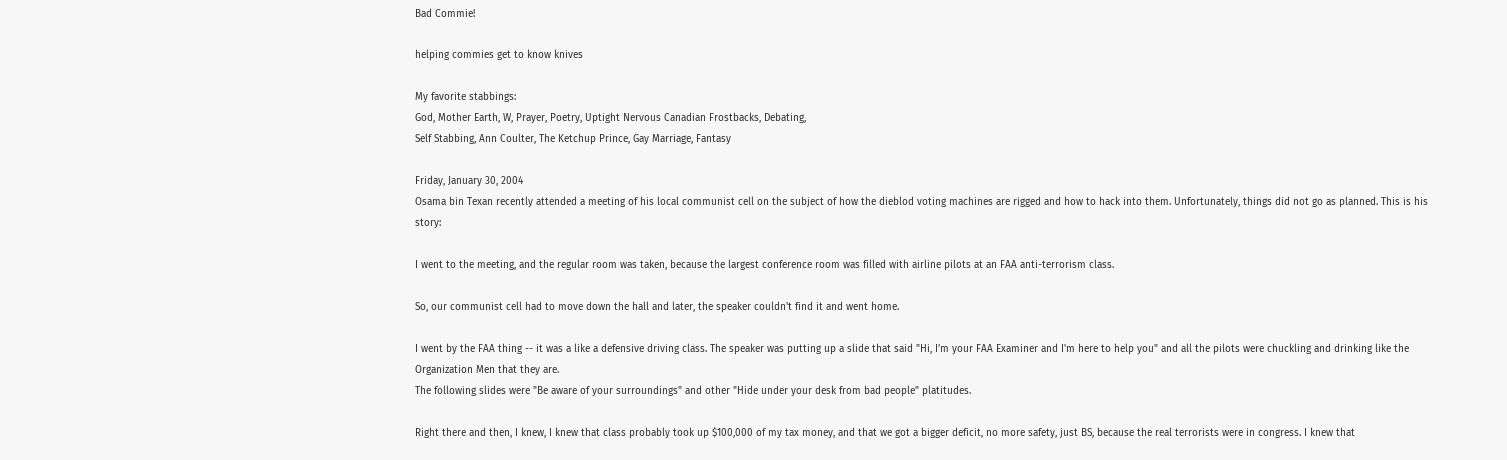Bad Commie!

helping commies get to know knives

My favorite stabbings:
God, Mother Earth, W, Prayer, Poetry, Uptight Nervous Canadian Frostbacks, Debating,
Self Stabbing, Ann Coulter, The Ketchup Prince, Gay Marriage, Fantasy

Friday, January 30, 2004
Osama bin Texan recently attended a meeting of his local communist cell on the subject of how the dieblod voting machines are rigged and how to hack into them. Unfortunately, things did not go as planned. This is his story:

I went to the meeting, and the regular room was taken, because the largest conference room was filled with airline pilots at an FAA anti-terrorism class.

So, our communist cell had to move down the hall and later, the speaker couldn't find it and went home.

I went by the FAA thing -- it was a like a defensive driving class. The speaker was putting up a slide that said "Hi, I'm your FAA Examiner and I'm here to help you" and all the pilots were chuckling and drinking like the Organization Men that they are.
The following slides were "Be aware of your surroundings" and other "Hide under your desk from bad people" platitudes.

Right there and then, I knew, I knew that class probably took up $100,000 of my tax money, and that we got a bigger deficit, no more safety, just BS, because the real terrorists were in congress. I knew that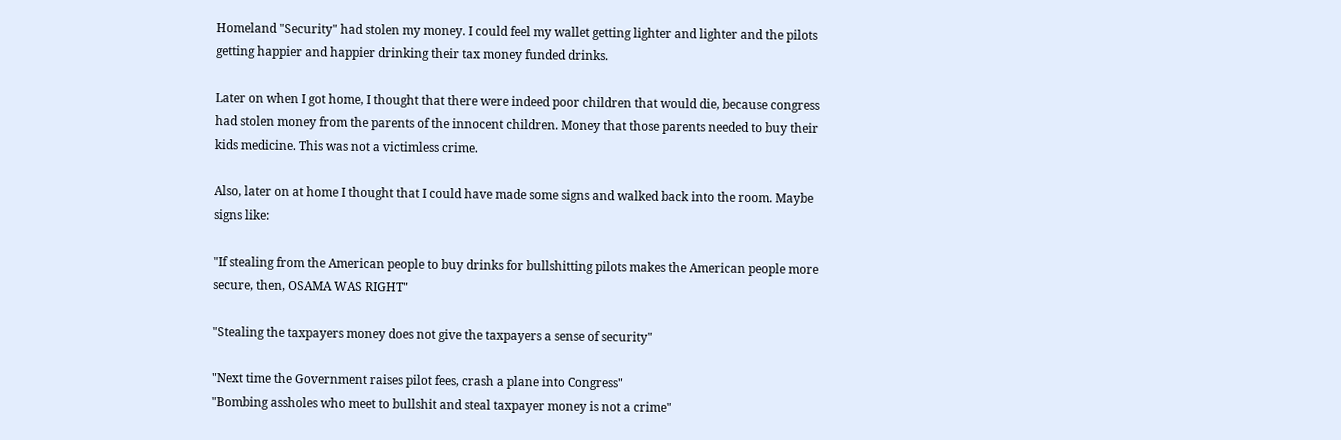Homeland "Security" had stolen my money. I could feel my wallet getting lighter and lighter and the pilots getting happier and happier drinking their tax money funded drinks.

Later on when I got home, I thought that there were indeed poor children that would die, because congress had stolen money from the parents of the innocent children. Money that those parents needed to buy their kids medicine. This was not a victimless crime.

Also, later on at home I thought that I could have made some signs and walked back into the room. Maybe signs like:

"If stealing from the American people to buy drinks for bullshitting pilots makes the American people more secure, then, OSAMA WAS RIGHT"

"Stealing the taxpayers money does not give the taxpayers a sense of security"

"Next time the Government raises pilot fees, crash a plane into Congress"
"Bombing assholes who meet to bullshit and steal taxpayer money is not a crime"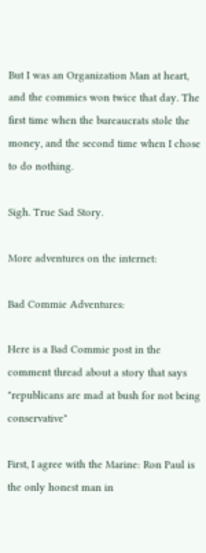But I was an Organization Man at heart, and the commies won twice that day. The first time when the bureaucrats stole the money, and the second time when I chose to do nothing.

Sigh. True Sad Story.

More adventures on the internet:

Bad Commie Adventures:

Here is a Bad Commie post in the comment thread about a story that says "republicans are mad at bush for not being conservative"

First, I agree with the Marine: Ron Paul is the only honest man in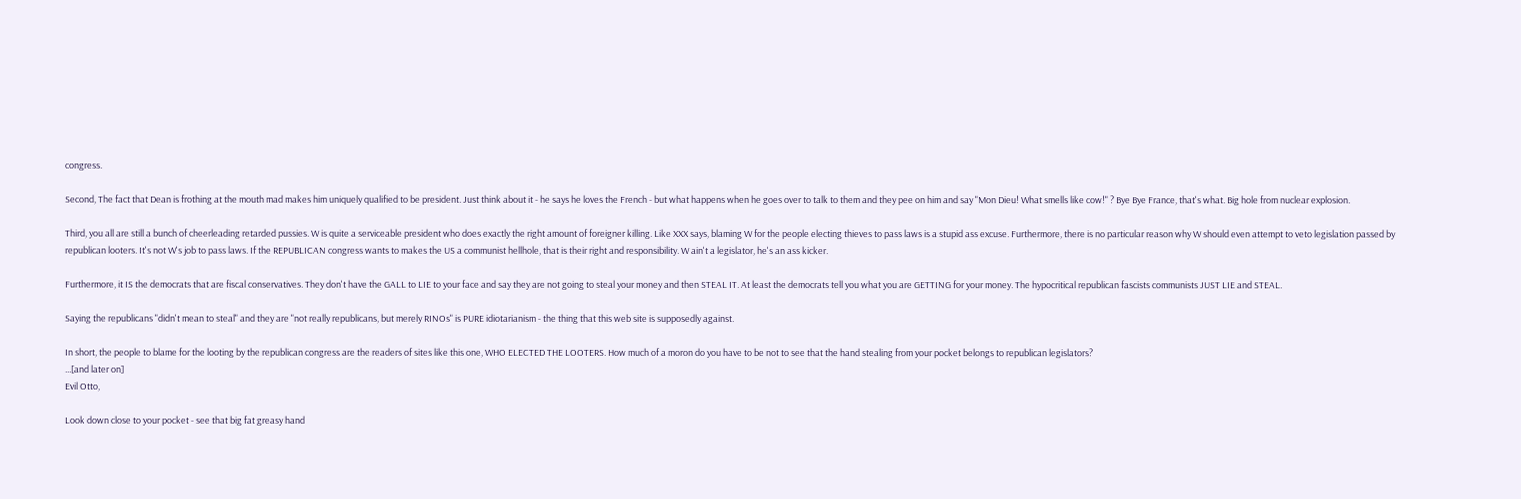congress.

Second, The fact that Dean is frothing at the mouth mad makes him uniquely qualified to be president. Just think about it - he says he loves the French - but what happens when he goes over to talk to them and they pee on him and say "Mon Dieu! What smells like cow!" ? Bye Bye France, that's what. Big hole from nuclear explosion.

Third, you all are still a bunch of cheerleading retarded pussies. W is quite a serviceable president who does exactly the right amount of foreigner killing. Like XXX says, blaming W for the people electing thieves to pass laws is a stupid ass excuse. Furthermore, there is no particular reason why W should even attempt to veto legislation passed by republican looters. It's not W's job to pass laws. If the REPUBLICAN congress wants to makes the US a communist hellhole, that is their right and responsibility. W ain't a legislator, he's an ass kicker.

Furthermore, it IS the democrats that are fiscal conservatives. They don't have the GALL to LIE to your face and say they are not going to steal your money and then STEAL IT. At least the democrats tell you what you are GETTING for your money. The hypocritical republican fascists communists JUST LIE and STEAL.

Saying the republicans "didn't mean to steal" and they are "not really republicans, but merely RINOs" is PURE idiotarianism - the thing that this web site is supposedly against.

In short, the people to blame for the looting by the republican congress are the readers of sites like this one, WHO ELECTED THE LOOTERS. How much of a moron do you have to be not to see that the hand stealing from your pocket belongs to republican legislators?
...[and later on]
Evil Otto,

Look down close to your pocket - see that big fat greasy hand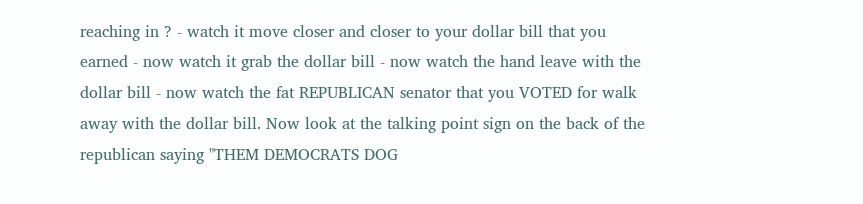reaching in ? - watch it move closer and closer to your dollar bill that you earned - now watch it grab the dollar bill - now watch the hand leave with the dollar bill - now watch the fat REPUBLICAN senator that you VOTED for walk away with the dollar bill. Now look at the talking point sign on the back of the republican saying "THEM DEMOCRATS DOG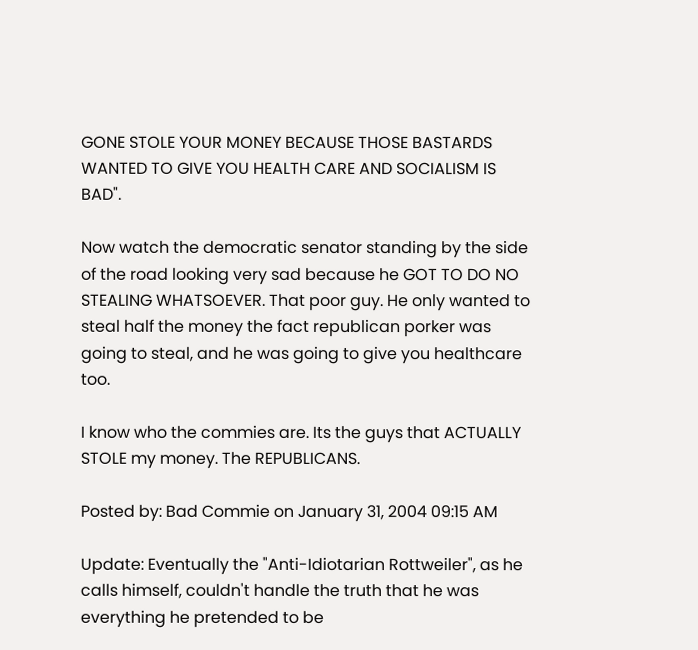GONE STOLE YOUR MONEY BECAUSE THOSE BASTARDS WANTED TO GIVE YOU HEALTH CARE AND SOCIALISM IS BAD".

Now watch the democratic senator standing by the side of the road looking very sad because he GOT TO DO NO STEALING WHATSOEVER. That poor guy. He only wanted to steal half the money the fact republican porker was going to steal, and he was going to give you healthcare too.

I know who the commies are. Its the guys that ACTUALLY STOLE my money. The REPUBLICANS.

Posted by: Bad Commie on January 31, 2004 09:15 AM

Update: Eventually the "Anti-Idiotarian Rottweiler", as he calls himself, couldn't handle the truth that he was everything he pretended to be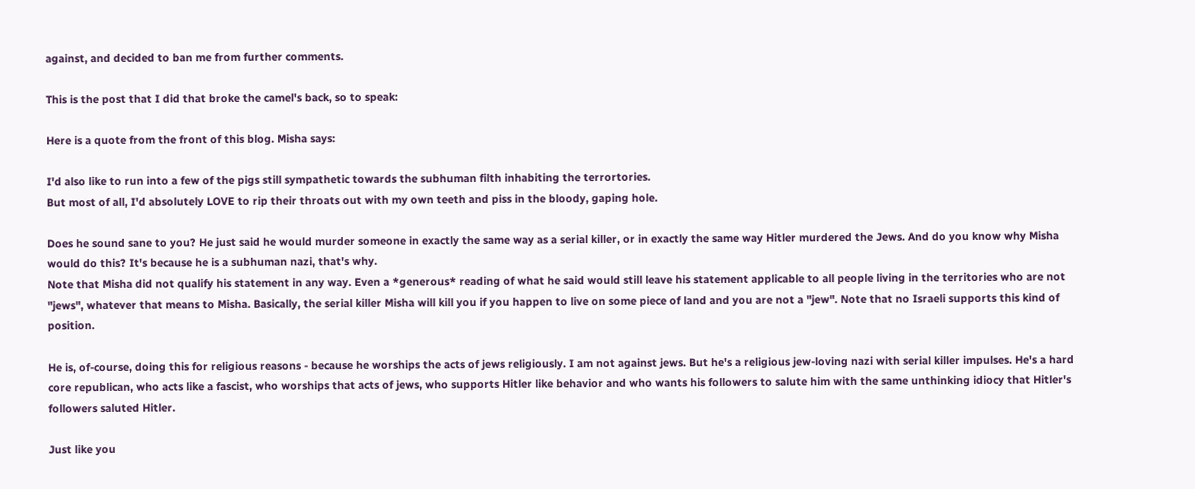against, and decided to ban me from further comments.

This is the post that I did that broke the camel's back, so to speak:

Here is a quote from the front of this blog. Misha says:

I'd also like to run into a few of the pigs still sympathetic towards the subhuman filth inhabiting the terrortories.
But most of all, I'd absolutely LOVE to rip their throats out with my own teeth and piss in the bloody, gaping hole.

Does he sound sane to you? He just said he would murder someone in exactly the same way as a serial killer, or in exactly the same way Hitler murdered the Jews. And do you know why Misha would do this? It's because he is a subhuman nazi, that's why.
Note that Misha did not qualify his statement in any way. Even a *generous* reading of what he said would still leave his statement applicable to all people living in the territories who are not "jews", whatever that means to Misha. Basically, the serial killer Misha will kill you if you happen to live on some piece of land and you are not a "jew". Note that no Israeli supports this kind of position.

He is, of-course, doing this for religious reasons - because he worships the acts of jews religiously. I am not against jews. But he's a religious jew-loving nazi with serial killer impulses. He's a hard core republican, who acts like a fascist, who worships that acts of jews, who supports Hitler like behavior and who wants his followers to salute him with the same unthinking idiocy that Hitler's followers saluted Hitler.

Just like you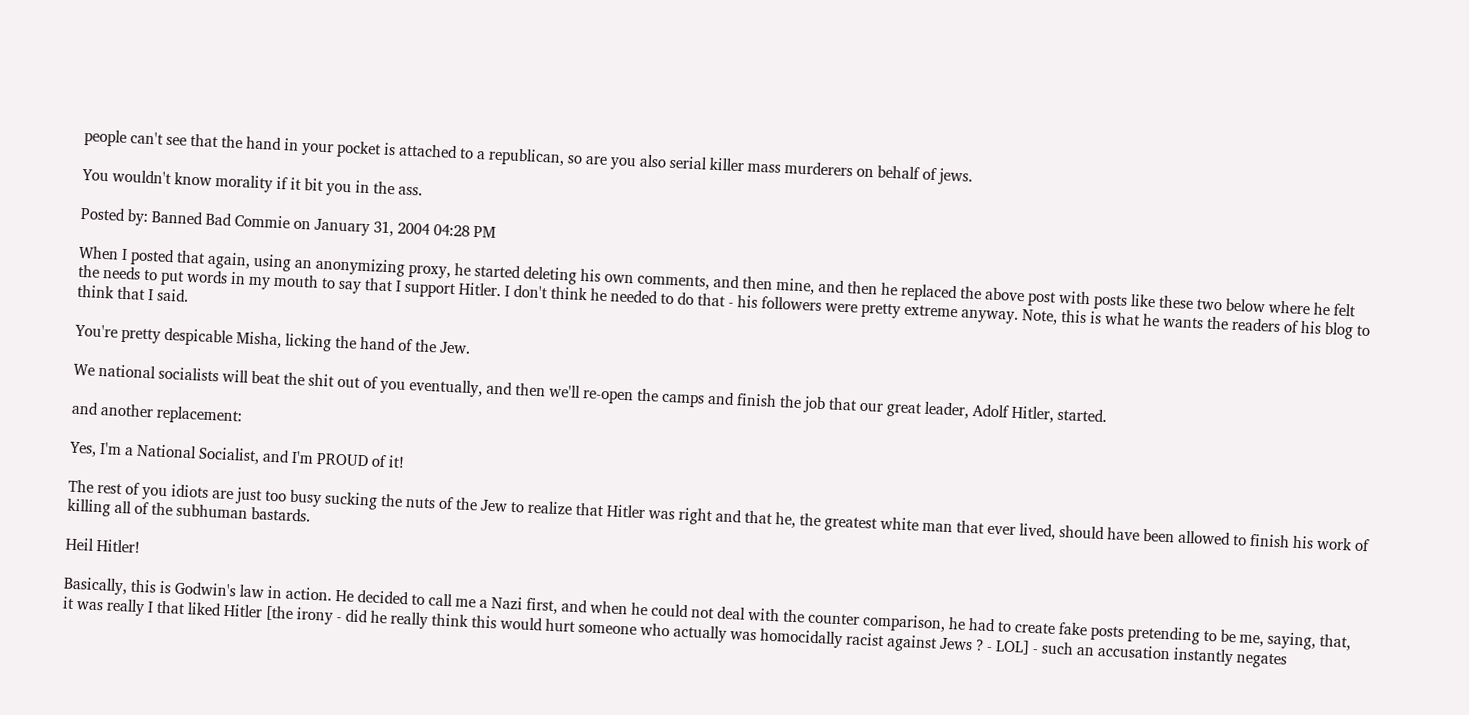people can't see that the hand in your pocket is attached to a republican, so are you also serial killer mass murderers on behalf of jews.

You wouldn't know morality if it bit you in the ass.

Posted by: Banned Bad Commie on January 31, 2004 04:28 PM

When I posted that again, using an anonymizing proxy, he started deleting his own comments, and then mine, and then he replaced the above post with posts like these two below where he felt the needs to put words in my mouth to say that I support Hitler. I don't think he needed to do that - his followers were pretty extreme anyway. Note, this is what he wants the readers of his blog to think that I said.

You're pretty despicable Misha, licking the hand of the Jew.

We national socialists will beat the shit out of you eventually, and then we'll re-open the camps and finish the job that our great leader, Adolf Hitler, started.

and another replacement:

Yes, I'm a National Socialist, and I'm PROUD of it!

The rest of you idiots are just too busy sucking the nuts of the Jew to realize that Hitler was right and that he, the greatest white man that ever lived, should have been allowed to finish his work of killing all of the subhuman bastards.

Heil Hitler!

Basically, this is Godwin's law in action. He decided to call me a Nazi first, and when he could not deal with the counter comparison, he had to create fake posts pretending to be me, saying, that, it was really I that liked Hitler [the irony - did he really think this would hurt someone who actually was homocidally racist against Jews ? - LOL] - such an accusation instantly negates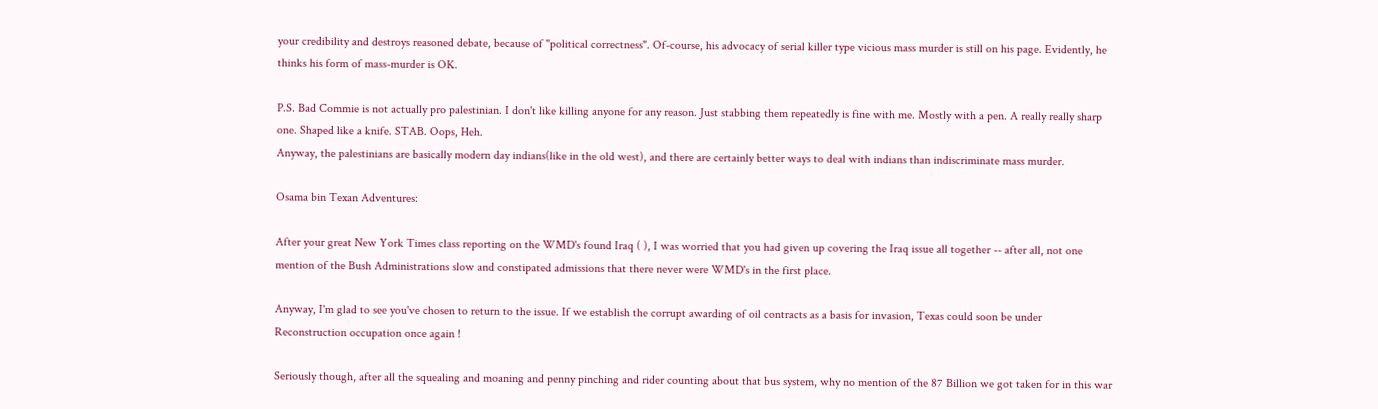your credibility and destroys reasoned debate, because of "political correctness". Of-course, his advocacy of serial killer type vicious mass murder is still on his page. Evidently, he thinks his form of mass-murder is OK.

P.S. Bad Commie is not actually pro palestinian. I don't like killing anyone for any reason. Just stabbing them repeatedly is fine with me. Mostly with a pen. A really really sharp one. Shaped like a knife. STAB. Oops, Heh.
Anyway, the palestinians are basically modern day indians(like in the old west), and there are certainly better ways to deal with indians than indiscriminate mass murder.

Osama bin Texan Adventures:

After your great New York Times class reporting on the WMD's found Iraq ( ), I was worried that you had given up covering the Iraq issue all together -- after all, not one mention of the Bush Administrations slow and constipated admissions that there never were WMD's in the first place.

Anyway, I'm glad to see you've chosen to return to the issue. If we establish the corrupt awarding of oil contracts as a basis for invasion, Texas could soon be under Reconstruction occupation once again !

Seriously though, after all the squealing and moaning and penny pinching and rider counting about that bus system, why no mention of the 87 Billion we got taken for in this war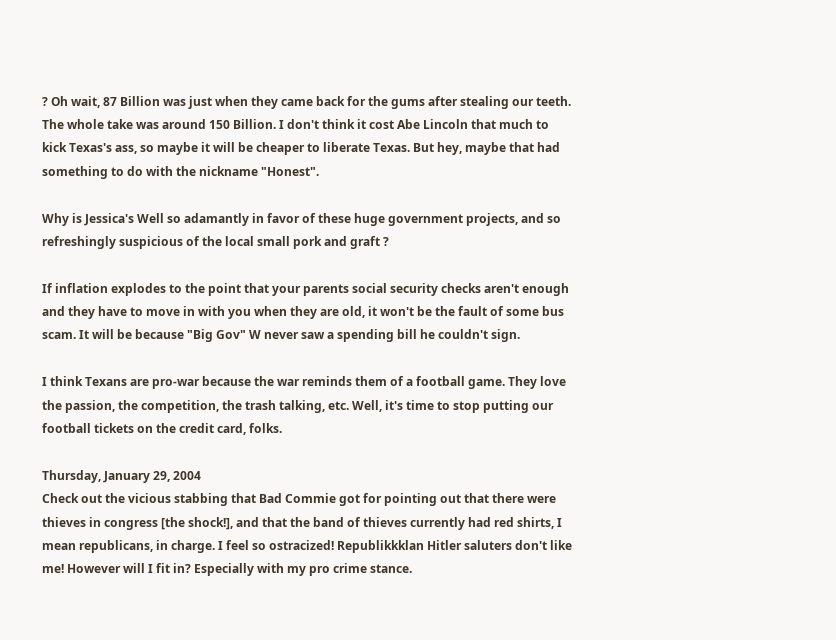? Oh wait, 87 Billion was just when they came back for the gums after stealing our teeth. The whole take was around 150 Billion. I don't think it cost Abe Lincoln that much to kick Texas's ass, so maybe it will be cheaper to liberate Texas. But hey, maybe that had something to do with the nickname "Honest".

Why is Jessica's Well so adamantly in favor of these huge government projects, and so refreshingly suspicious of the local small pork and graft ?

If inflation explodes to the point that your parents social security checks aren't enough and they have to move in with you when they are old, it won't be the fault of some bus scam. It will be because "Big Gov" W never saw a spending bill he couldn't sign.

I think Texans are pro-war because the war reminds them of a football game. They love the passion, the competition, the trash talking, etc. Well, it's time to stop putting our football tickets on the credit card, folks.

Thursday, January 29, 2004
Check out the vicious stabbing that Bad Commie got for pointing out that there were thieves in congress [the shock!], and that the band of thieves currently had red shirts, I mean republicans, in charge. I feel so ostracized! Republikkklan Hitler saluters don't like me! However will I fit in? Especially with my pro crime stance.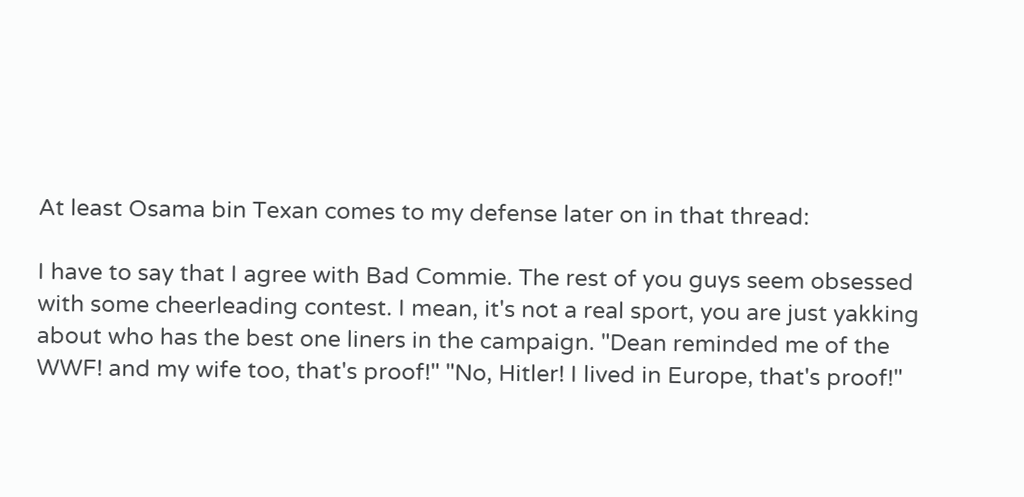At least Osama bin Texan comes to my defense later on in that thread:

I have to say that I agree with Bad Commie. The rest of you guys seem obsessed with some cheerleading contest. I mean, it's not a real sport, you are just yakking about who has the best one liners in the campaign. "Dean reminded me of the WWF! and my wife too, that's proof!" "No, Hitler! I lived in Europe, that's proof!"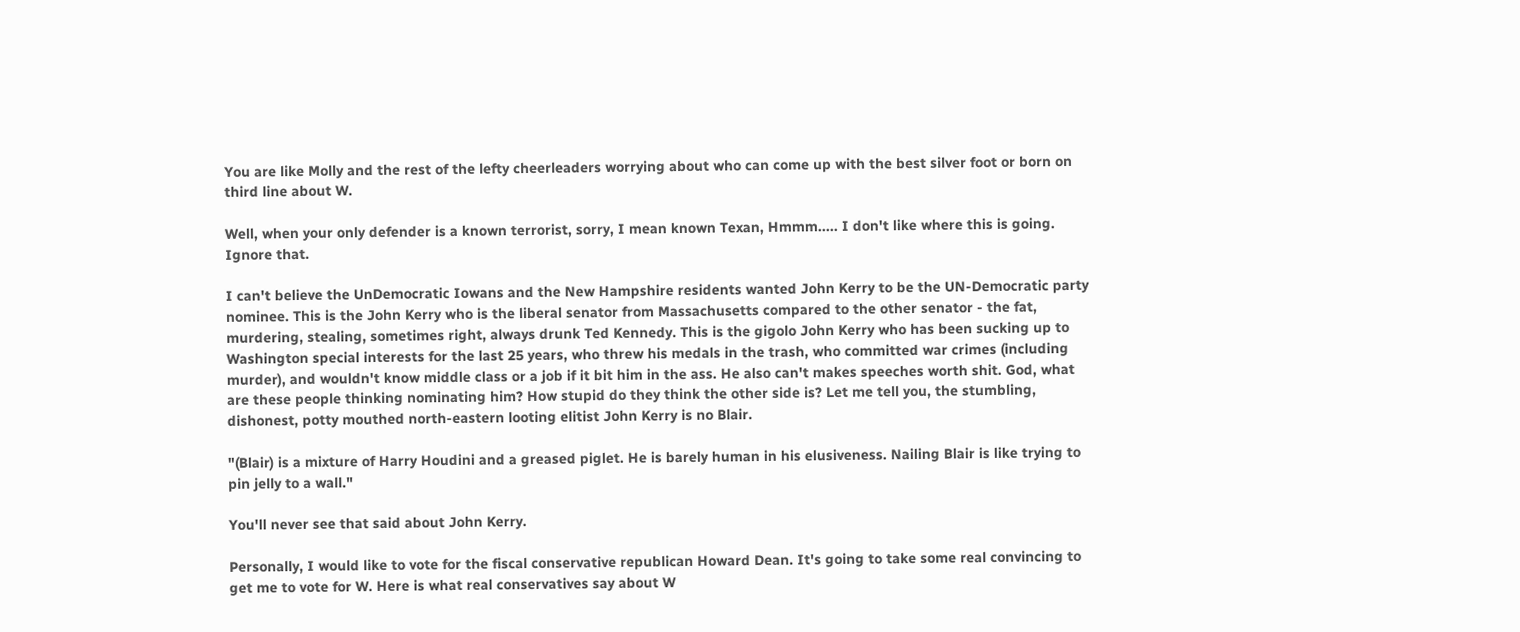You are like Molly and the rest of the lefty cheerleaders worrying about who can come up with the best silver foot or born on third line about W.

Well, when your only defender is a known terrorist, sorry, I mean known Texan, Hmmm..... I don't like where this is going. Ignore that.

I can't believe the UnDemocratic Iowans and the New Hampshire residents wanted John Kerry to be the UN-Democratic party nominee. This is the John Kerry who is the liberal senator from Massachusetts compared to the other senator - the fat, murdering, stealing, sometimes right, always drunk Ted Kennedy. This is the gigolo John Kerry who has been sucking up to Washington special interests for the last 25 years, who threw his medals in the trash, who committed war crimes (including murder), and wouldn't know middle class or a job if it bit him in the ass. He also can't makes speeches worth shit. God, what are these people thinking nominating him? How stupid do they think the other side is? Let me tell you, the stumbling, dishonest, potty mouthed north-eastern looting elitist John Kerry is no Blair.

"(Blair) is a mixture of Harry Houdini and a greased piglet. He is barely human in his elusiveness. Nailing Blair is like trying to pin jelly to a wall."

You'll never see that said about John Kerry.

Personally, I would like to vote for the fiscal conservative republican Howard Dean. It's going to take some real convincing to get me to vote for W. Here is what real conservatives say about W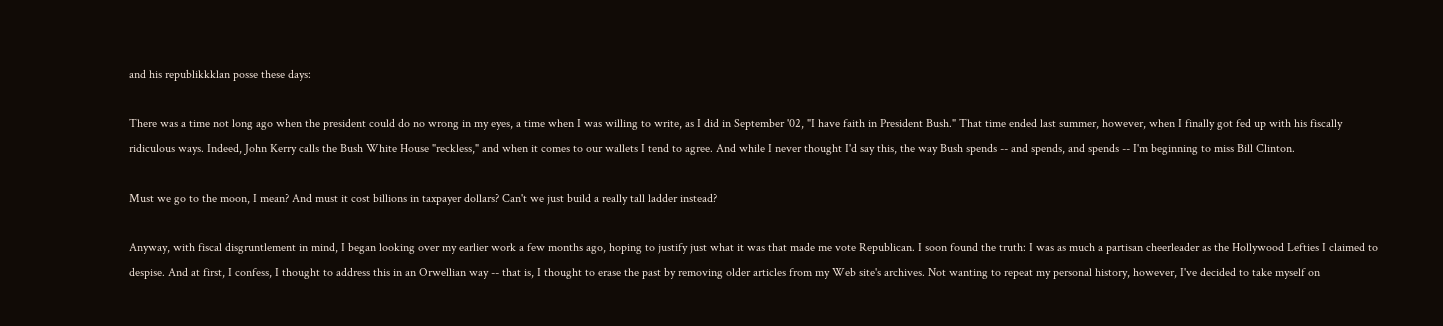and his republikkklan posse these days:

There was a time not long ago when the president could do no wrong in my eyes, a time when I was willing to write, as I did in September '02, "I have faith in President Bush." That time ended last summer, however, when I finally got fed up with his fiscally ridiculous ways. Indeed, John Kerry calls the Bush White House "reckless," and when it comes to our wallets I tend to agree. And while I never thought I'd say this, the way Bush spends -- and spends, and spends -- I'm beginning to miss Bill Clinton.

Must we go to the moon, I mean? And must it cost billions in taxpayer dollars? Can't we just build a really tall ladder instead?

Anyway, with fiscal disgruntlement in mind, I began looking over my earlier work a few months ago, hoping to justify just what it was that made me vote Republican. I soon found the truth: I was as much a partisan cheerleader as the Hollywood Lefties I claimed to despise. And at first, I confess, I thought to address this in an Orwellian way -- that is, I thought to erase the past by removing older articles from my Web site's archives. Not wanting to repeat my personal history, however, I've decided to take myself on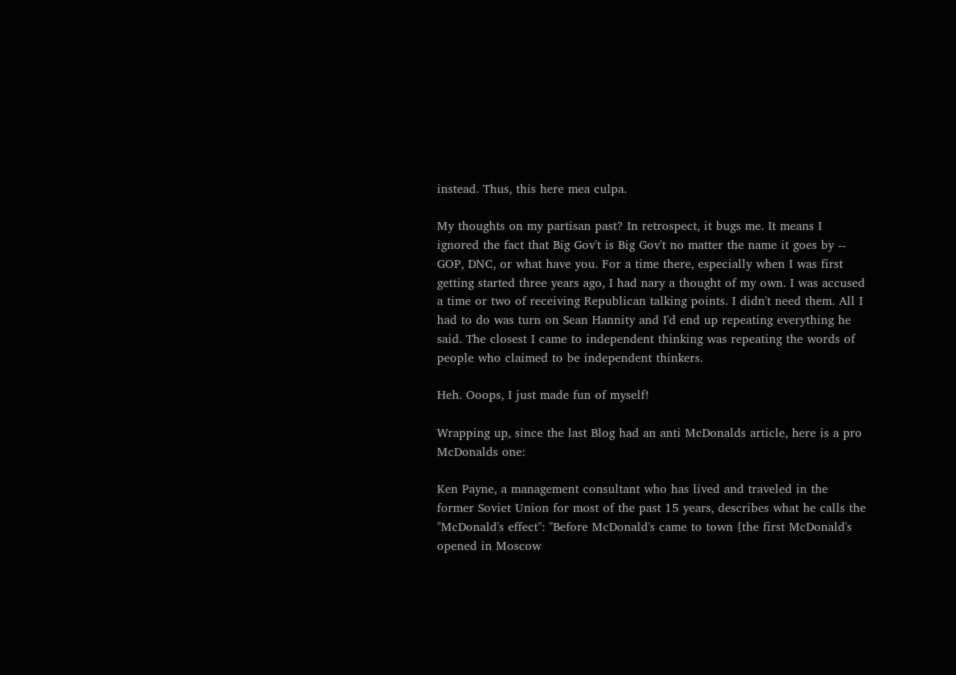instead. Thus, this here mea culpa.

My thoughts on my partisan past? In retrospect, it bugs me. It means I ignored the fact that Big Gov't is Big Gov't no matter the name it goes by -- GOP, DNC, or what have you. For a time there, especially when I was first getting started three years ago, I had nary a thought of my own. I was accused a time or two of receiving Republican talking points. I didn't need them. All I had to do was turn on Sean Hannity and I'd end up repeating everything he said. The closest I came to independent thinking was repeating the words of people who claimed to be independent thinkers.

Heh. Ooops, I just made fun of myself!

Wrapping up, since the last Blog had an anti McDonalds article, here is a pro McDonalds one:

Ken Payne, a management consultant who has lived and traveled in the former Soviet Union for most of the past 15 years, describes what he calls the "McDonald's effect": "Before McDonald's came to town [the first McDonald's opened in Moscow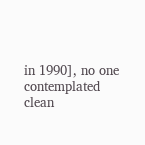in 1990], no one contemplated clean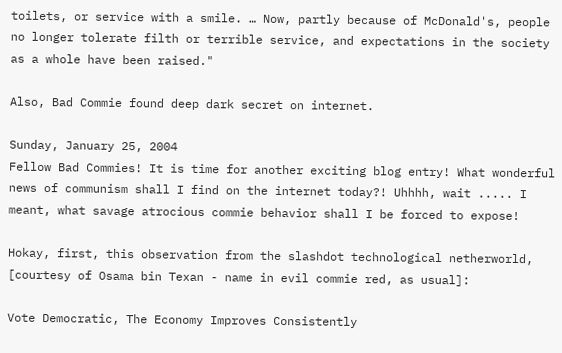toilets, or service with a smile. … Now, partly because of McDonald's, people no longer tolerate filth or terrible service, and expectations in the society as a whole have been raised."

Also, Bad Commie found deep dark secret on internet.

Sunday, January 25, 2004
Fellow Bad Commies! It is time for another exciting blog entry! What wonderful news of communism shall I find on the internet today?! Uhhhh, wait ..... I meant, what savage atrocious commie behavior shall I be forced to expose!

Hokay, first, this observation from the slashdot technological netherworld, [courtesy of Osama bin Texan - name in evil commie red, as usual]:

Vote Democratic, The Economy Improves Consistently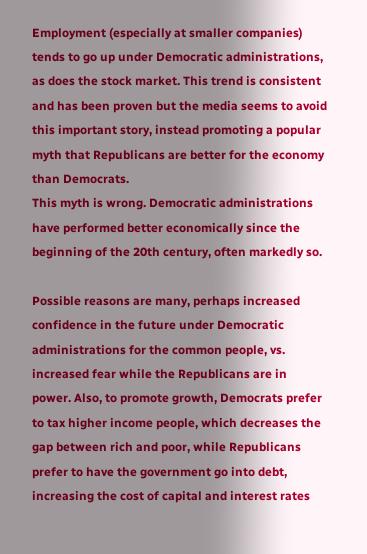Employment (especially at smaller companies) tends to go up under Democratic administrations, as does the stock market. This trend is consistent and has been proven but the media seems to avoid this important story, instead promoting a popular myth that Republicans are better for the economy than Democrats.
This myth is wrong. Democratic administrations have performed better economically since the beginning of the 20th century, often markedly so.

Possible reasons are many, perhaps increased confidence in the future under Democratic administrations for the common people, vs. increased fear while the Republicans are in power. Also, to promote growth, Democrats prefer to tax higher income people, which decreases the gap between rich and poor, while Republicans prefer to have the government go into debt, increasing the cost of capital and interest rates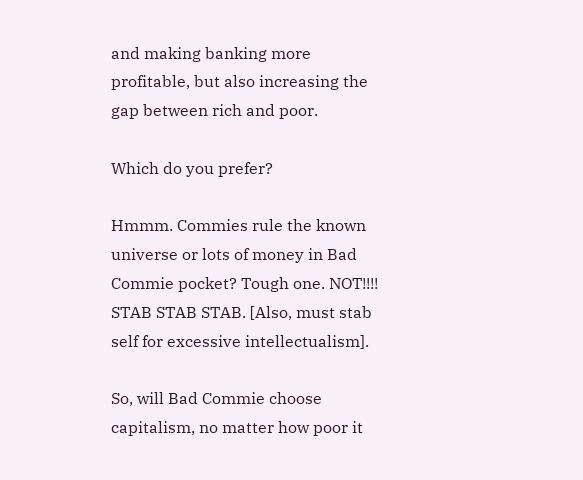and making banking more profitable, but also increasing the gap between rich and poor.

Which do you prefer?

Hmmm. Commies rule the known universe or lots of money in Bad Commie pocket? Tough one. NOT!!!! STAB STAB STAB. [Also, must stab self for excessive intellectualism].

So, will Bad Commie choose capitalism, no matter how poor it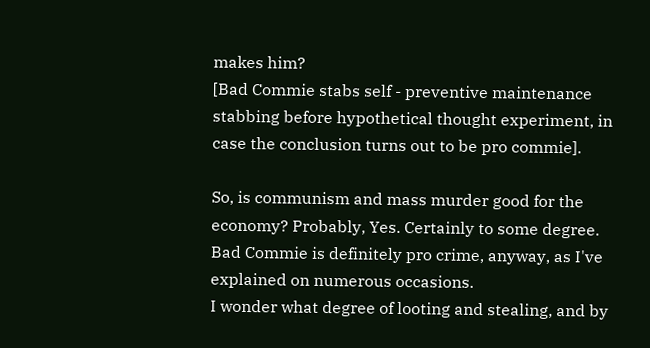makes him?
[Bad Commie stabs self - preventive maintenance stabbing before hypothetical thought experiment, in case the conclusion turns out to be pro commie].

So, is communism and mass murder good for the economy? Probably, Yes. Certainly to some degree. Bad Commie is definitely pro crime, anyway, as I've explained on numerous occasions.
I wonder what degree of looting and stealing, and by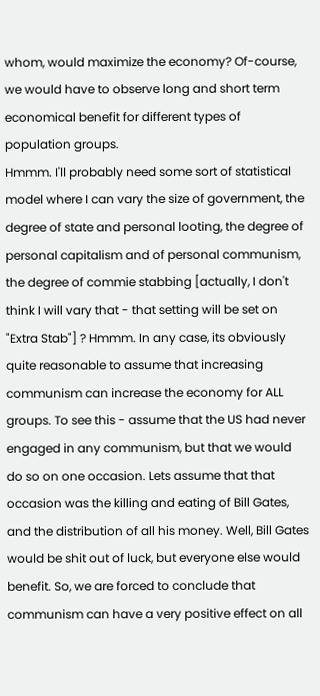whom, would maximize the economy? Of-course, we would have to observe long and short term economical benefit for different types of population groups.
Hmmm. I'll probably need some sort of statistical model where I can vary the size of government, the degree of state and personal looting, the degree of personal capitalism and of personal communism, the degree of commie stabbing [actually, I don't think I will vary that - that setting will be set on "Extra Stab"] ? Hmmm. In any case, its obviously quite reasonable to assume that increasing communism can increase the economy for ALL groups. To see this - assume that the US had never engaged in any communism, but that we would do so on one occasion. Lets assume that that occasion was the killing and eating of Bill Gates, and the distribution of all his money. Well, Bill Gates would be shit out of luck, but everyone else would benefit. So, we are forced to conclude that communism can have a very positive effect on all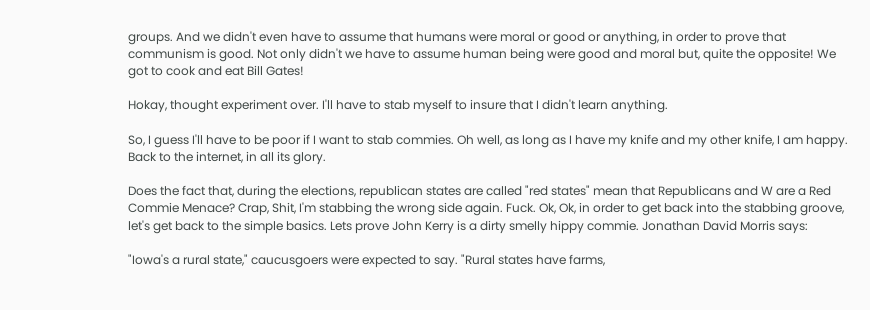groups. And we didn't even have to assume that humans were moral or good or anything, in order to prove that communism is good. Not only didn't we have to assume human being were good and moral but, quite the opposite! We got to cook and eat Bill Gates!

Hokay, thought experiment over. I'll have to stab myself to insure that I didn't learn anything.

So, I guess I'll have to be poor if I want to stab commies. Oh well, as long as I have my knife and my other knife, I am happy. Back to the internet, in all its glory.

Does the fact that, during the elections, republican states are called "red states" mean that Republicans and W are a Red Commie Menace? Crap, Shit, I'm stabbing the wrong side again. Fuck. Ok, Ok, in order to get back into the stabbing groove, let's get back to the simple basics. Lets prove John Kerry is a dirty smelly hippy commie. Jonathan David Morris says:

"Iowa's a rural state," caucusgoers were expected to say. "Rural states have farms,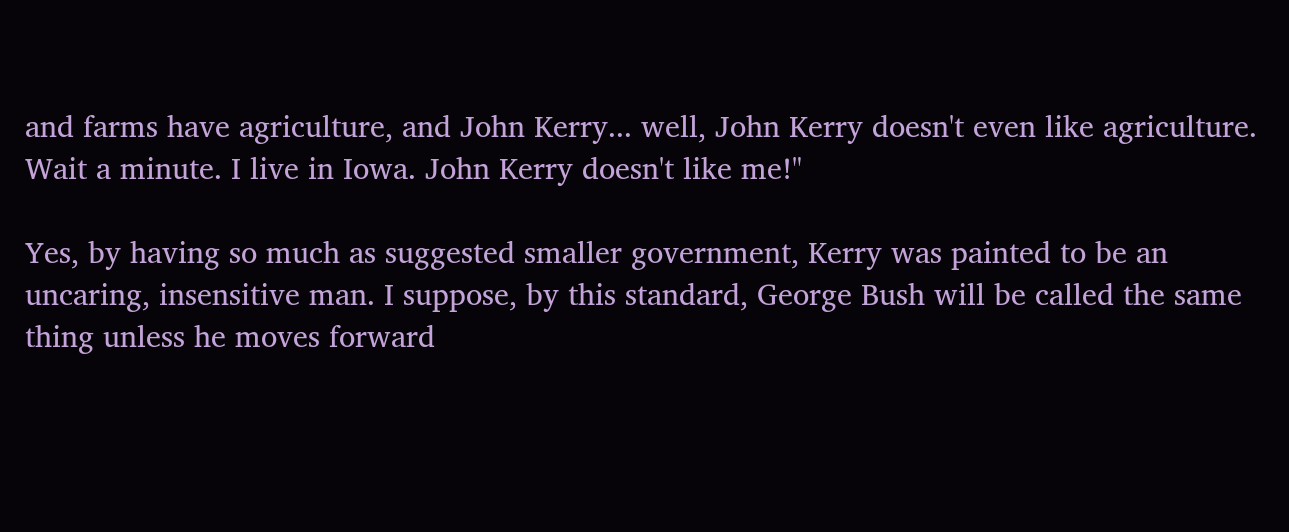and farms have agriculture, and John Kerry... well, John Kerry doesn't even like agriculture. Wait a minute. I live in Iowa. John Kerry doesn't like me!"

Yes, by having so much as suggested smaller government, Kerry was painted to be an uncaring, insensitive man. I suppose, by this standard, George Bush will be called the same thing unless he moves forward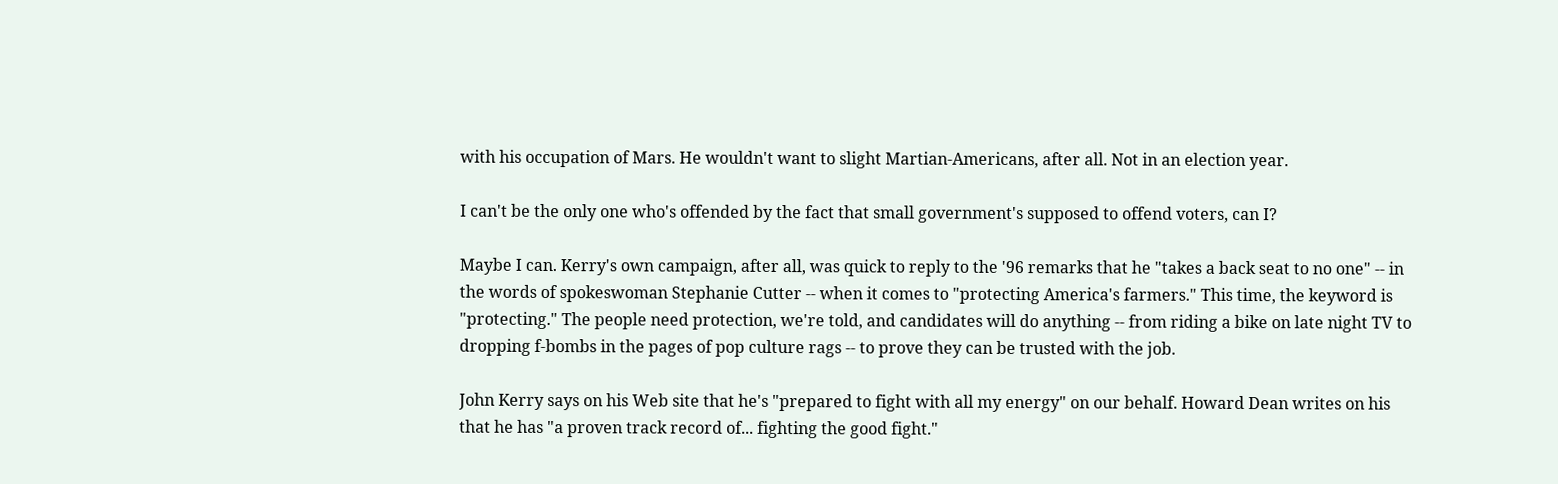with his occupation of Mars. He wouldn't want to slight Martian-Americans, after all. Not in an election year.

I can't be the only one who's offended by the fact that small government's supposed to offend voters, can I?

Maybe I can. Kerry's own campaign, after all, was quick to reply to the '96 remarks that he "takes a back seat to no one" -- in the words of spokeswoman Stephanie Cutter -- when it comes to "protecting America's farmers." This time, the keyword is "protecting." The people need protection, we're told, and candidates will do anything -- from riding a bike on late night TV to dropping f-bombs in the pages of pop culture rags -- to prove they can be trusted with the job.

John Kerry says on his Web site that he's "prepared to fight with all my energy" on our behalf. Howard Dean writes on his that he has "a proven track record of... fighting the good fight."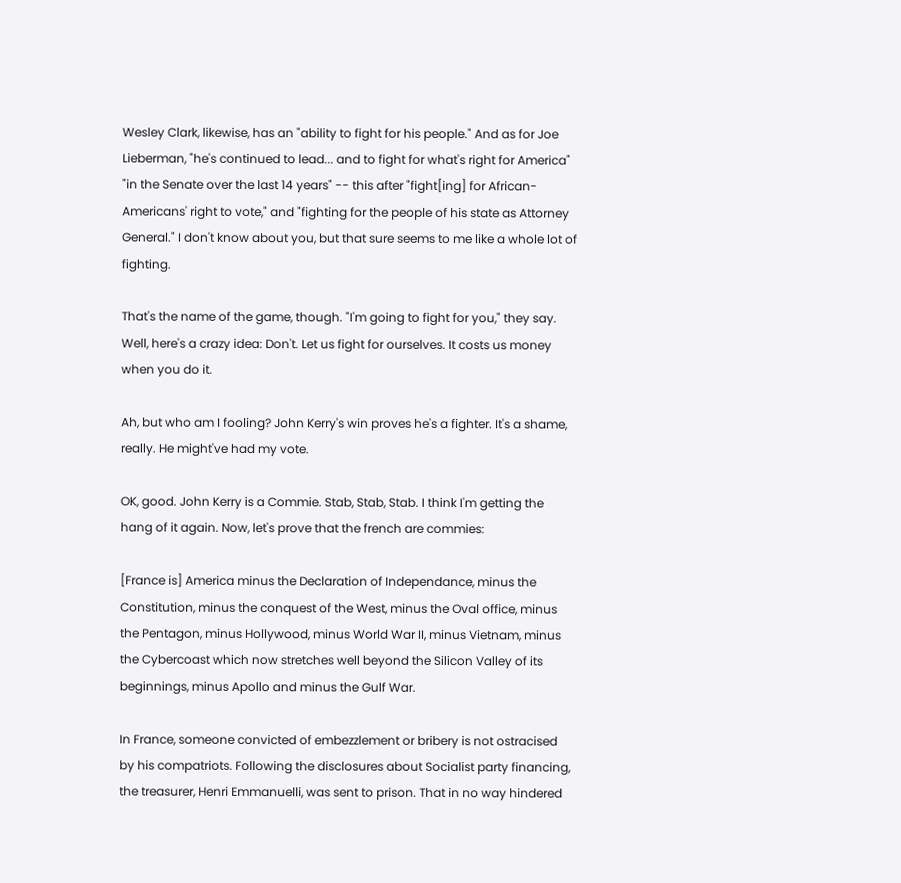Wesley Clark, likewise, has an "ability to fight for his people." And as for Joe Lieberman, "he's continued to lead... and to fight for what's right for America" "in the Senate over the last 14 years" -- this after "fight[ing] for African-Americans' right to vote," and "fighting for the people of his state as Attorney General." I don't know about you, but that sure seems to me like a whole lot of fighting.

That's the name of the game, though. "I'm going to fight for you," they say. Well, here's a crazy idea: Don't. Let us fight for ourselves. It costs us money when you do it.

Ah, but who am I fooling? John Kerry's win proves he's a fighter. It's a shame, really. He might've had my vote.

OK, good. John Kerry is a Commie. Stab, Stab, Stab. I think I'm getting the hang of it again. Now, let's prove that the french are commies:

[France is] America minus the Declaration of Independance, minus the Constitution, minus the conquest of the West, minus the Oval office, minus the Pentagon, minus Hollywood, minus World War II, minus Vietnam, minus the Cybercoast which now stretches well beyond the Silicon Valley of its beginnings, minus Apollo and minus the Gulf War.

In France, someone convicted of embezzlement or bribery is not ostracised by his compatriots. Following the disclosures about Socialist party financing, the treasurer, Henri Emmanuelli, was sent to prison. That in no way hindered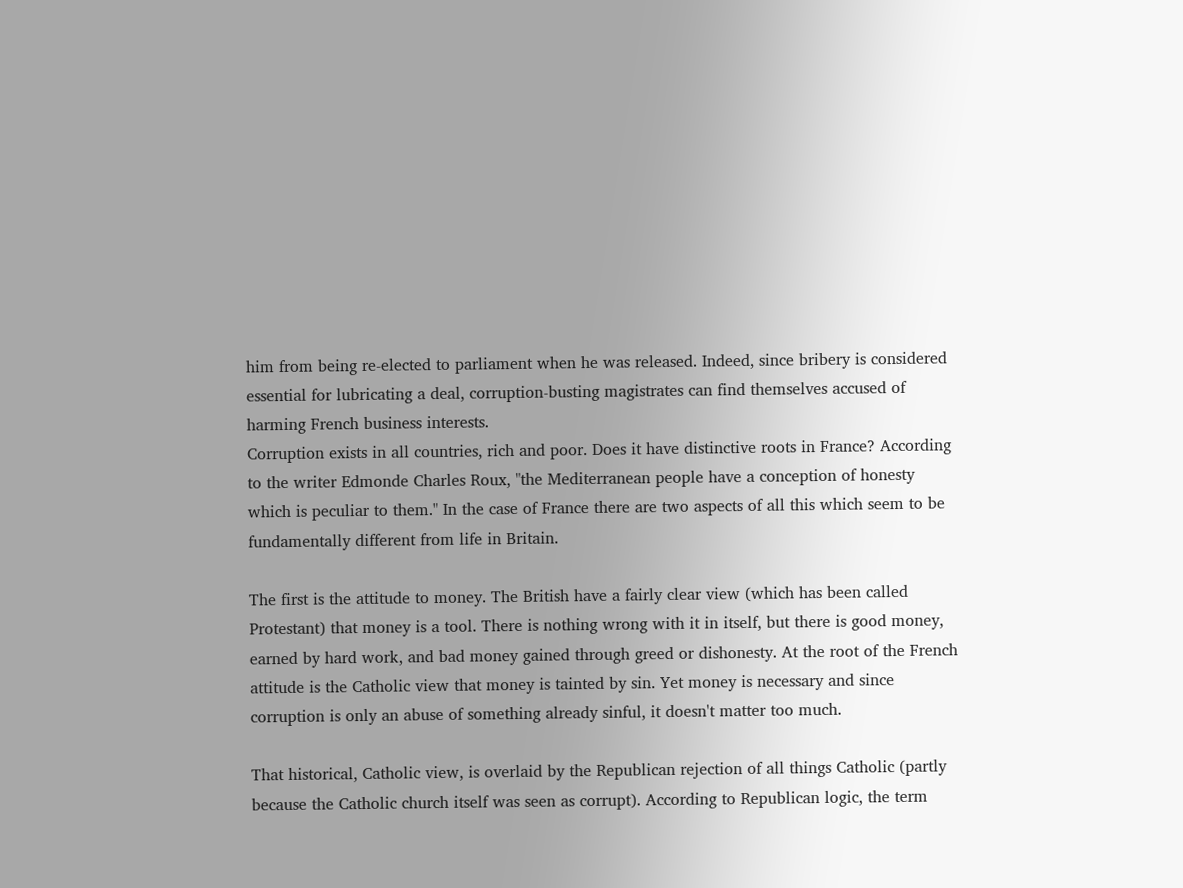him from being re-elected to parliament when he was released. Indeed, since bribery is considered essential for lubricating a deal, corruption-busting magistrates can find themselves accused of harming French business interests.
Corruption exists in all countries, rich and poor. Does it have distinctive roots in France? According to the writer Edmonde Charles Roux, "the Mediterranean people have a conception of honesty which is peculiar to them." In the case of France there are two aspects of all this which seem to be fundamentally different from life in Britain.

The first is the attitude to money. The British have a fairly clear view (which has been called Protestant) that money is a tool. There is nothing wrong with it in itself, but there is good money, earned by hard work, and bad money gained through greed or dishonesty. At the root of the French attitude is the Catholic view that money is tainted by sin. Yet money is necessary and since corruption is only an abuse of something already sinful, it doesn't matter too much.

That historical, Catholic view, is overlaid by the Republican rejection of all things Catholic (partly because the Catholic church itself was seen as corrupt). According to Republican logic, the term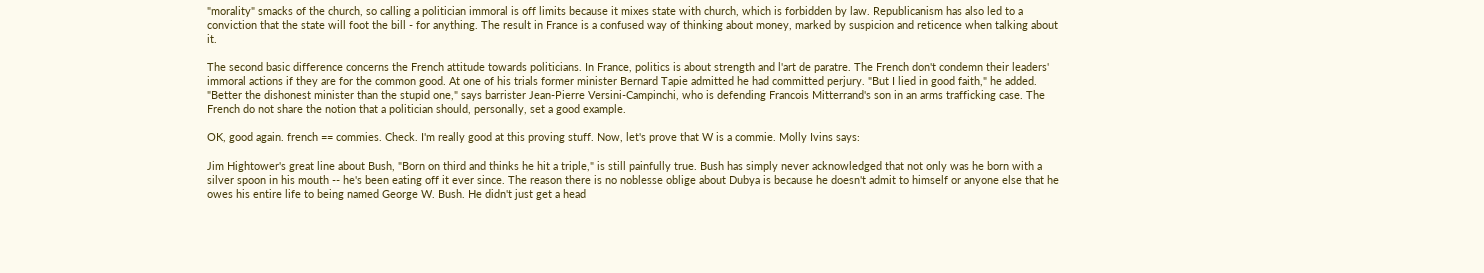"morality" smacks of the church, so calling a politician immoral is off limits because it mixes state with church, which is forbidden by law. Republicanism has also led to a conviction that the state will foot the bill - for anything. The result in France is a confused way of thinking about money, marked by suspicion and reticence when talking about it.

The second basic difference concerns the French attitude towards politicians. In France, politics is about strength and l'art de paratre. The French don't condemn their leaders' immoral actions if they are for the common good. At one of his trials former minister Bernard Tapie admitted he had committed perjury. "But I lied in good faith," he added. "Better the dishonest minister than the stupid one," says barrister Jean-Pierre Versini-Campinchi, who is defending Francois Mitterrand's son in an arms trafficking case. The French do not share the notion that a politician should, personally, set a good example.

OK, good again. french == commies. Check. I'm really good at this proving stuff. Now, let's prove that W is a commie. Molly Ivins says:

Jim Hightower's great line about Bush, "Born on third and thinks he hit a triple," is still painfully true. Bush has simply never acknowledged that not only was he born with a silver spoon in his mouth -- he's been eating off it ever since. The reason there is no noblesse oblige about Dubya is because he doesn't admit to himself or anyone else that he owes his entire life to being named George W. Bush. He didn't just get a head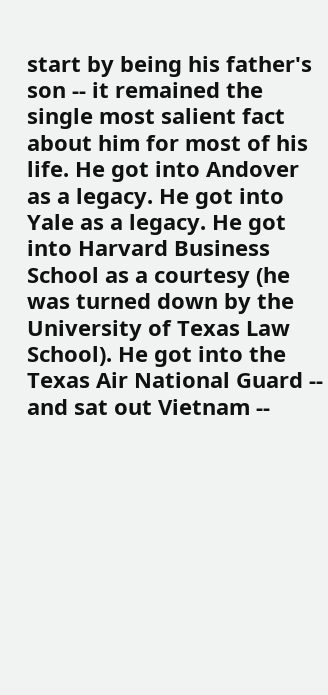start by being his father's son -- it remained the single most salient fact about him for most of his life. He got into Andover as a legacy. He got into Yale as a legacy. He got into Harvard Business School as a courtesy (he was turned down by the University of Texas Law School). He got into the Texas Air National Guard -- and sat out Vietnam --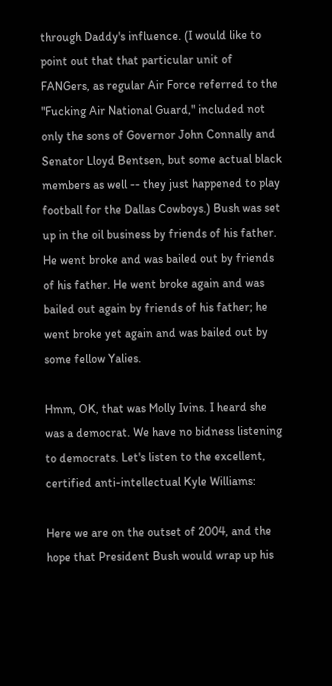through Daddy's influence. (I would like to point out that that particular unit of FANGers, as regular Air Force referred to the "Fucking Air National Guard," included not only the sons of Governor John Connally and Senator Lloyd Bentsen, but some actual black members as well -- they just happened to play football for the Dallas Cowboys.) Bush was set up in the oil business by friends of his father. He went broke and was bailed out by friends of his father. He went broke again and was bailed out again by friends of his father; he went broke yet again and was bailed out by some fellow Yalies.

Hmm, OK, that was Molly Ivins. I heard she was a democrat. We have no bidness listening to democrats. Let's listen to the excellent, certified anti-intellectual Kyle Williams:

Here we are on the outset of 2004, and the hope that President Bush would wrap up his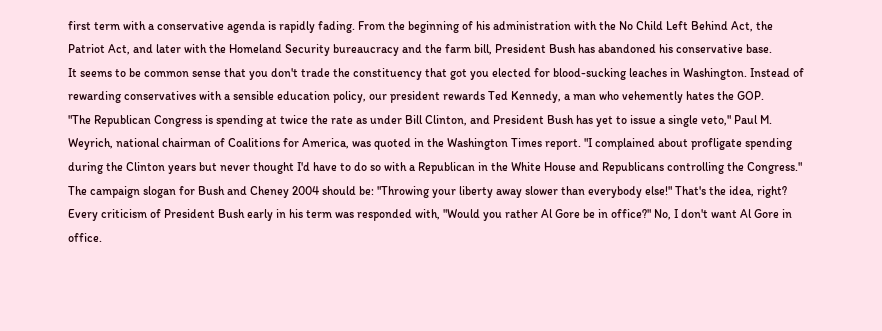first term with a conservative agenda is rapidly fading. From the beginning of his administration with the No Child Left Behind Act, the Patriot Act, and later with the Homeland Security bureaucracy and the farm bill, President Bush has abandoned his conservative base.
It seems to be common sense that you don't trade the constituency that got you elected for blood-sucking leaches in Washington. Instead of rewarding conservatives with a sensible education policy, our president rewards Ted Kennedy, a man who vehemently hates the GOP.
"The Republican Congress is spending at twice the rate as under Bill Clinton, and President Bush has yet to issue a single veto," Paul M. Weyrich, national chairman of Coalitions for America, was quoted in the Washington Times report. "I complained about profligate spending during the Clinton years but never thought I'd have to do so with a Republican in the White House and Republicans controlling the Congress."
The campaign slogan for Bush and Cheney 2004 should be: "Throwing your liberty away slower than everybody else!" That's the idea, right? Every criticism of President Bush early in his term was responded with, "Would you rather Al Gore be in office?" No, I don't want Al Gore in office.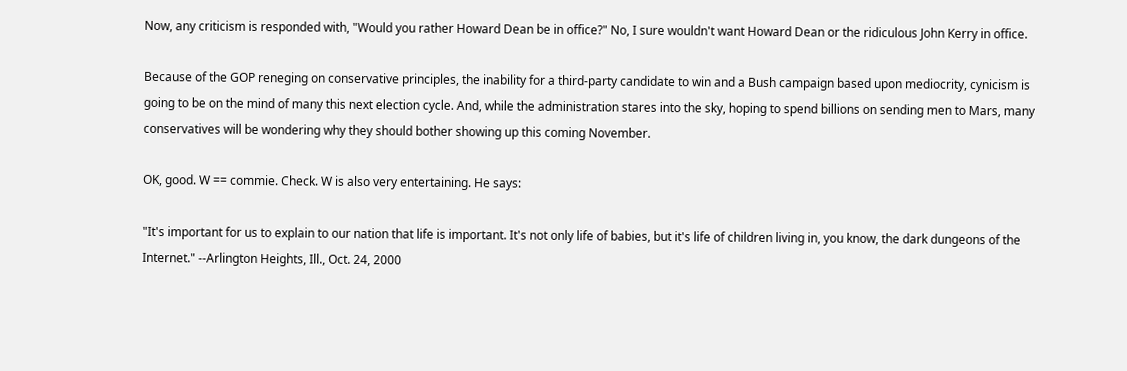Now, any criticism is responded with, "Would you rather Howard Dean be in office?" No, I sure wouldn't want Howard Dean or the ridiculous John Kerry in office.

Because of the GOP reneging on conservative principles, the inability for a third-party candidate to win and a Bush campaign based upon mediocrity, cynicism is going to be on the mind of many this next election cycle. And, while the administration stares into the sky, hoping to spend billions on sending men to Mars, many conservatives will be wondering why they should bother showing up this coming November.

OK, good. W == commie. Check. W is also very entertaining. He says:

"It's important for us to explain to our nation that life is important. It's not only life of babies, but it's life of children living in, you know, the dark dungeons of the Internet." --Arlington Heights, Ill., Oct. 24, 2000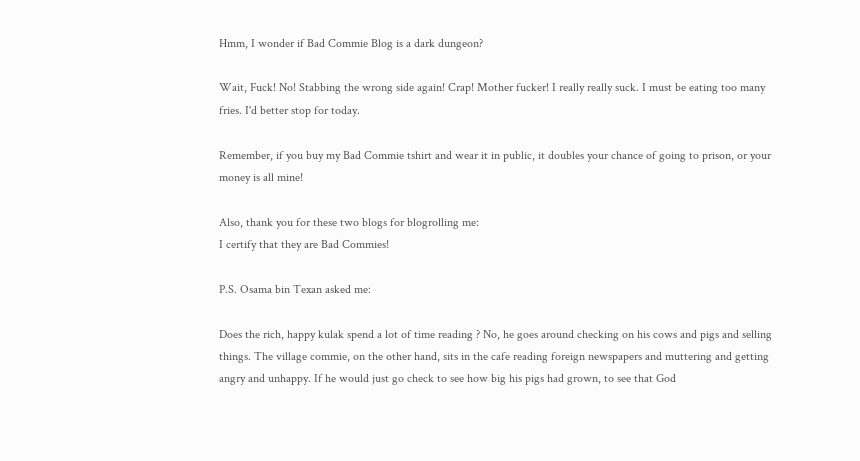Hmm, I wonder if Bad Commie Blog is a dark dungeon?

Wait, Fuck! No! Stabbing the wrong side again! Crap! Mother fucker! I really really suck. I must be eating too many fries. I'd better stop for today.

Remember, if you buy my Bad Commie tshirt and wear it in public, it doubles your chance of going to prison, or your money is all mine!

Also, thank you for these two blogs for blogrolling me:
I certify that they are Bad Commies!

P.S. Osama bin Texan asked me:

Does the rich, happy kulak spend a lot of time reading ? No, he goes around checking on his cows and pigs and selling things. The village commie, on the other hand, sits in the cafe reading foreign newspapers and muttering and getting angry and unhappy. If he would just go check to see how big his pigs had grown, to see that God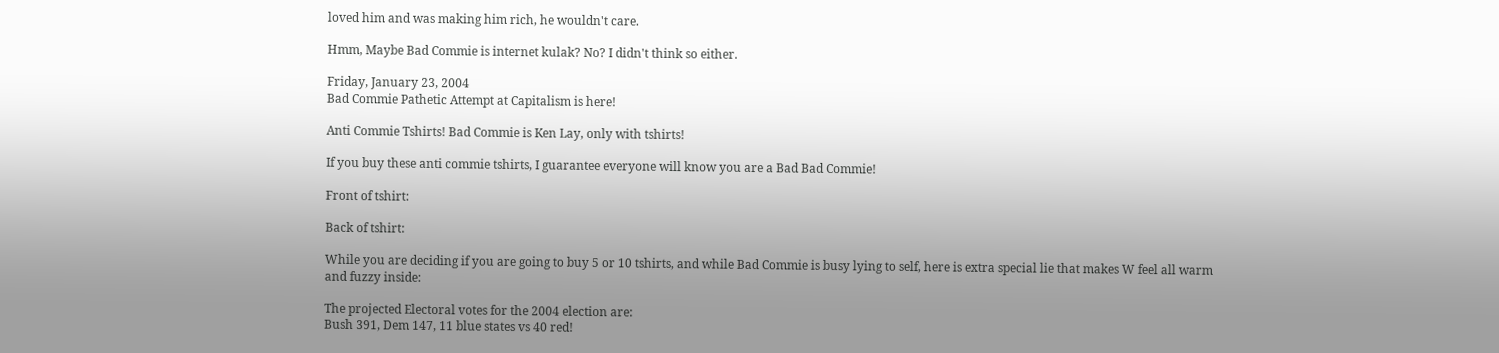loved him and was making him rich, he wouldn't care.

Hmm, Maybe Bad Commie is internet kulak? No? I didn't think so either.

Friday, January 23, 2004
Bad Commie Pathetic Attempt at Capitalism is here!

Anti Commie Tshirts! Bad Commie is Ken Lay, only with tshirts!

If you buy these anti commie tshirts, I guarantee everyone will know you are a Bad Bad Commie!

Front of tshirt:

Back of tshirt:

While you are deciding if you are going to buy 5 or 10 tshirts, and while Bad Commie is busy lying to self, here is extra special lie that makes W feel all warm and fuzzy inside:

The projected Electoral votes for the 2004 election are:
Bush 391, Dem 147, 11 blue states vs 40 red!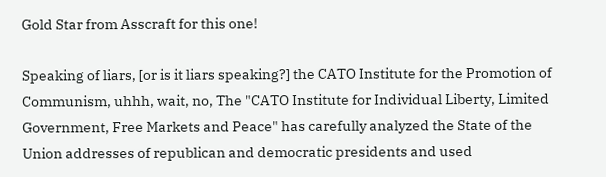Gold Star from Asscraft for this one!

Speaking of liars, [or is it liars speaking?] the CATO Institute for the Promotion of Communism, uhhh, wait, no, The "CATO Institute for Individual Liberty, Limited Government, Free Markets and Peace" has carefully analyzed the State of the Union addresses of republican and democratic presidents and used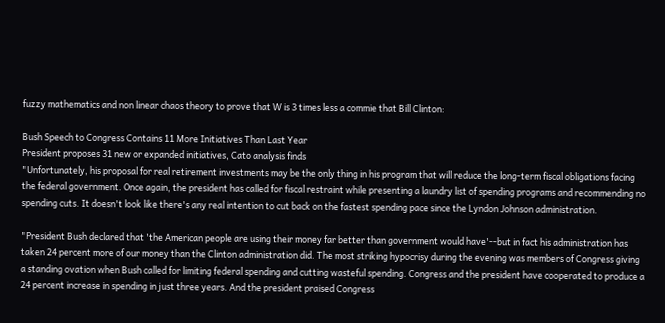fuzzy mathematics and non linear chaos theory to prove that W is 3 times less a commie that Bill Clinton:

Bush Speech to Congress Contains 11 More Initiatives Than Last Year
President proposes 31 new or expanded initiatives, Cato analysis finds
"Unfortunately, his proposal for real retirement investments may be the only thing in his program that will reduce the long-term fiscal obligations facing the federal government. Once again, the president has called for fiscal restraint while presenting a laundry list of spending programs and recommending no spending cuts. It doesn't look like there's any real intention to cut back on the fastest spending pace since the Lyndon Johnson administration.

"President Bush declared that 'the American people are using their money far better than government would have'--but in fact his administration has taken 24 percent more of our money than the Clinton administration did. The most striking hypocrisy during the evening was members of Congress giving a standing ovation when Bush called for limiting federal spending and cutting wasteful spending. Congress and the president have cooperated to produce a 24 percent increase in spending in just three years. And the president praised Congress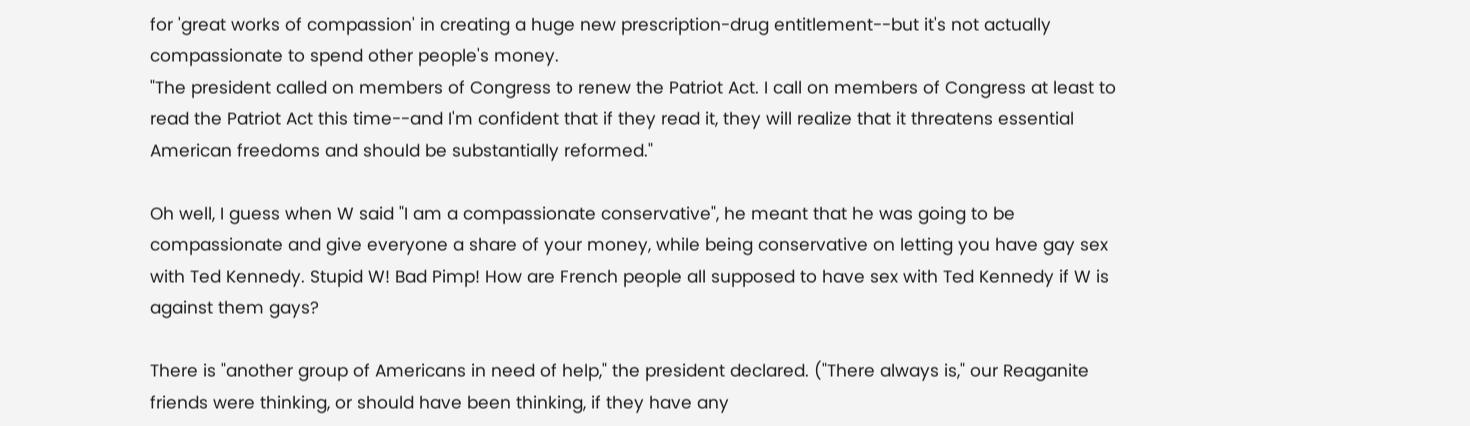for 'great works of compassion' in creating a huge new prescription-drug entitlement--but it's not actually compassionate to spend other people's money.
"The president called on members of Congress to renew the Patriot Act. I call on members of Congress at least to read the Patriot Act this time--and I'm confident that if they read it, they will realize that it threatens essential American freedoms and should be substantially reformed."

Oh well, I guess when W said "I am a compassionate conservative", he meant that he was going to be compassionate and give everyone a share of your money, while being conservative on letting you have gay sex with Ted Kennedy. Stupid W! Bad Pimp! How are French people all supposed to have sex with Ted Kennedy if W is against them gays?

There is "another group of Americans in need of help," the president declared. ("There always is," our Reaganite friends were thinking, or should have been thinking, if they have any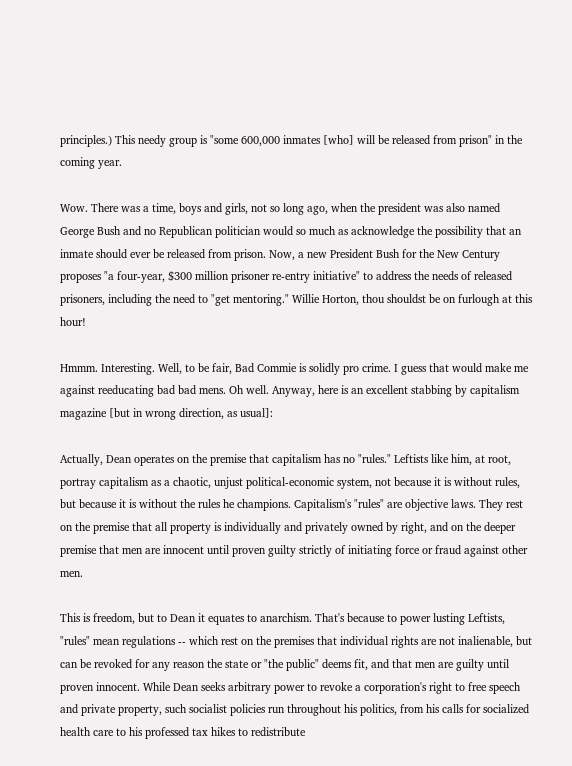principles.) This needy group is "some 600,000 inmates [who] will be released from prison" in the coming year.

Wow. There was a time, boys and girls, not so long ago, when the president was also named George Bush and no Republican politician would so much as acknowledge the possibility that an inmate should ever be released from prison. Now, a new President Bush for the New Century proposes "a four-year, $300 million prisoner re-entry initiative" to address the needs of released prisoners, including the need to "get mentoring." Willie Horton, thou shouldst be on furlough at this hour!

Hmmm. Interesting. Well, to be fair, Bad Commie is solidly pro crime. I guess that would make me against reeducating bad bad mens. Oh well. Anyway, here is an excellent stabbing by capitalism magazine [but in wrong direction, as usual]:

Actually, Dean operates on the premise that capitalism has no "rules." Leftists like him, at root, portray capitalism as a chaotic, unjust political-economic system, not because it is without rules, but because it is without the rules he champions. Capitalism's "rules" are objective laws. They rest on the premise that all property is individually and privately owned by right, and on the deeper premise that men are innocent until proven guilty strictly of initiating force or fraud against other men.

This is freedom, but to Dean it equates to anarchism. That's because to power lusting Leftists, "rules" mean regulations -- which rest on the premises that individual rights are not inalienable, but can be revoked for any reason the state or "the public" deems fit, and that men are guilty until proven innocent. While Dean seeks arbitrary power to revoke a corporation's right to free speech and private property, such socialist policies run throughout his politics, from his calls for socialized health care to his professed tax hikes to redistribute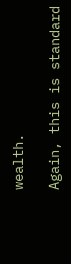wealth.

Again, this is standard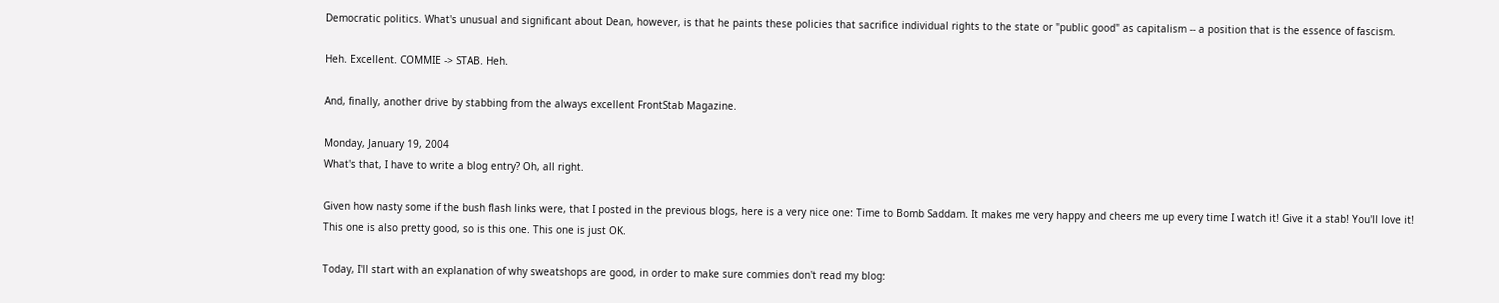Democratic politics. What's unusual and significant about Dean, however, is that he paints these policies that sacrifice individual rights to the state or "public good" as capitalism -- a position that is the essence of fascism.

Heh. Excellent. COMMIE -> STAB. Heh.

And, finally, another drive by stabbing from the always excellent FrontStab Magazine.

Monday, January 19, 2004
What's that, I have to write a blog entry? Oh, all right.

Given how nasty some if the bush flash links were, that I posted in the previous blogs, here is a very nice one: Time to Bomb Saddam. It makes me very happy and cheers me up every time I watch it! Give it a stab! You'll love it! This one is also pretty good, so is this one. This one is just OK.

Today, I'll start with an explanation of why sweatshops are good, in order to make sure commies don't read my blog: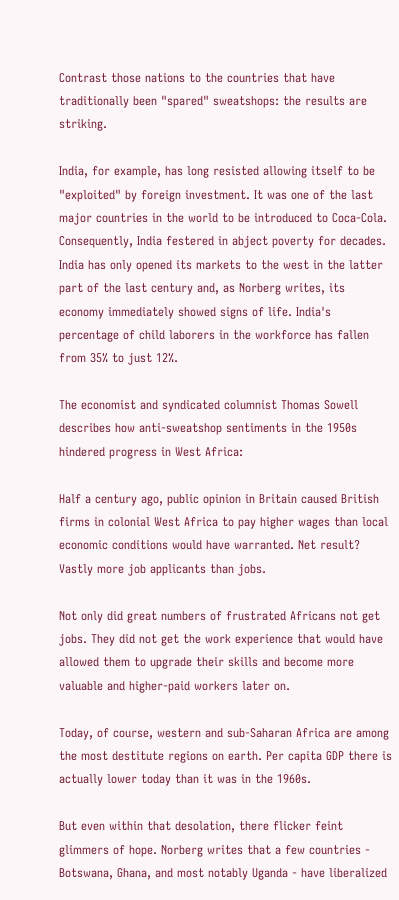Contrast those nations to the countries that have traditionally been "spared" sweatshops: the results are striking.

India, for example, has long resisted allowing itself to be "exploited" by foreign investment. It was one of the last major countries in the world to be introduced to Coca-Cola. Consequently, India festered in abject poverty for decades. India has only opened its markets to the west in the latter part of the last century and, as Norberg writes, its economy immediately showed signs of life. India's percentage of child laborers in the workforce has fallen from 35% to just 12%.

The economist and syndicated columnist Thomas Sowell describes how anti-sweatshop sentiments in the 1950s hindered progress in West Africa:

Half a century ago, public opinion in Britain caused British firms in colonial West Africa to pay higher wages than local economic conditions would have warranted. Net result? Vastly more job applicants than jobs.

Not only did great numbers of frustrated Africans not get jobs. They did not get the work experience that would have allowed them to upgrade their skills and become more valuable and higher-paid workers later on.

Today, of course, western and sub-Saharan Africa are among the most destitute regions on earth. Per capita GDP there is actually lower today than it was in the 1960s.

But even within that desolation, there flicker feint glimmers of hope. Norberg writes that a few countries - Botswana, Ghana, and most notably Uganda - have liberalized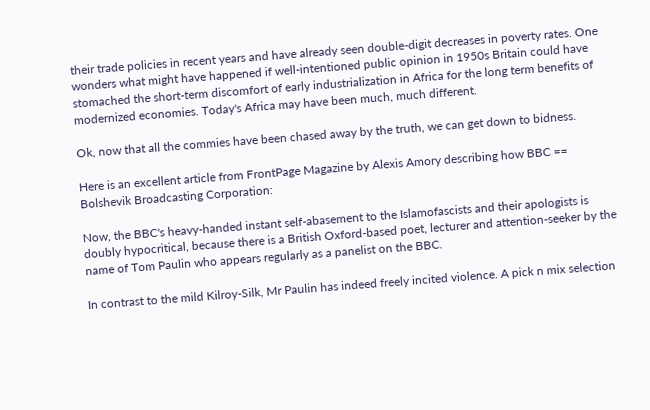their trade policies in recent years and have already seen double-digit decreases in poverty rates. One wonders what might have happened if well-intentioned public opinion in 1950s Britain could have stomached the short-term discomfort of early industrialization in Africa for the long term benefits of modernized economies. Today's Africa may have been much, much different.

Ok, now that all the commies have been chased away by the truth, we can get down to bidness.

Here is an excellent article from FrontPage Magazine by Alexis Amory describing how BBC == Bolshevik Broadcasting Corporation:

Now, the BBC's heavy-handed instant self-abasement to the Islamofascists and their apologists is doubly hypocritical, because there is a British Oxford-based poet, lecturer and attention-seeker by the name of Tom Paulin who appears regularly as a panelist on the BBC.

In contrast to the mild Kilroy-Silk, Mr Paulin has indeed freely incited violence. A pick n mix selection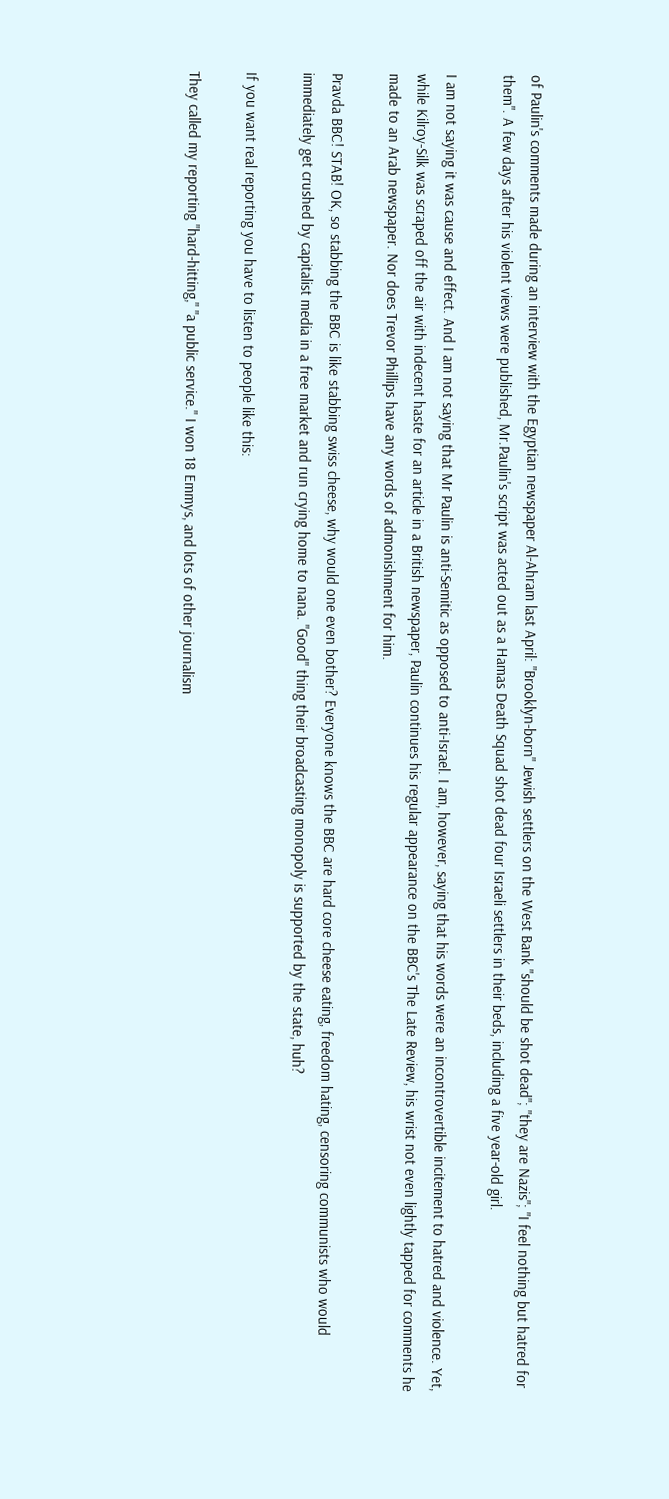of Paulin's comments made during an interview with the Egyptian newspaper Al-Ahram last April: "Brooklyn-born" Jewish settlers on the West Bank "should be shot dead"; "they are Nazis"; "I feel nothing but hatred for them". A few days after his violent views were published, Mr.Paulin's script was acted out as a Hamas Death Squad shot dead four Israeli settlers in their beds, including a five year-old girl.

I am not saying it was cause and effect. And I am not saying that Mr Paulin is anti-Semitic as opposed to anti-Israel. I am, however, saying that his words were an incontrovertible incitement to hatred and violence. Yet, while Kilroy-Silk was scraped off the air with indecent haste for an article in a British newspaper, Paulin continues his regular appearance on the BBC's The Late Review, his wrist not even lightly tapped for comments he made to an Arab newspaper. Nor does Trevor Phillips have any words of admonishment for him.

Pravda BBC! STAB! OK, so stabbing the BBC is like stabbing swiss cheese, why would one even bother? Everyone knows the BBC are hard core cheese eating, freedom hating, censoring communists who would immediately get crushed by capitalist media in a free market and run crying home to nana. "Good" thing their broadcasting monopoly is supported by the state, huh?

If you want real reporting you have to listen to people like this:

They called my reporting "hard-hitting," "a public service." I won 18 Emmys, and lots of other journalism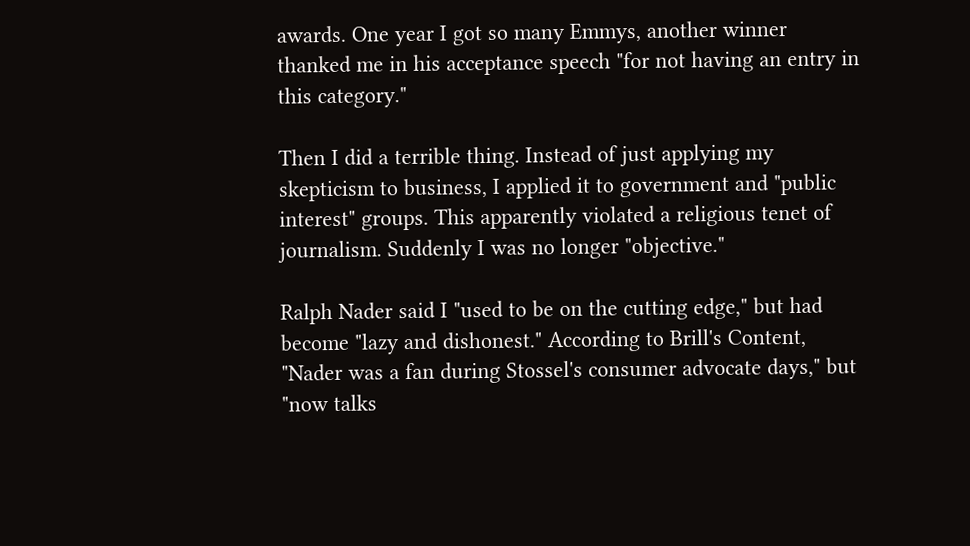awards. One year I got so many Emmys, another winner thanked me in his acceptance speech "for not having an entry in this category."

Then I did a terrible thing. Instead of just applying my skepticism to business, I applied it to government and "public interest" groups. This apparently violated a religious tenet of journalism. Suddenly I was no longer "objective."

Ralph Nader said I "used to be on the cutting edge," but had become "lazy and dishonest." According to Brill's Content, "Nader was a fan during Stossel's consumer advocate days," but "now talks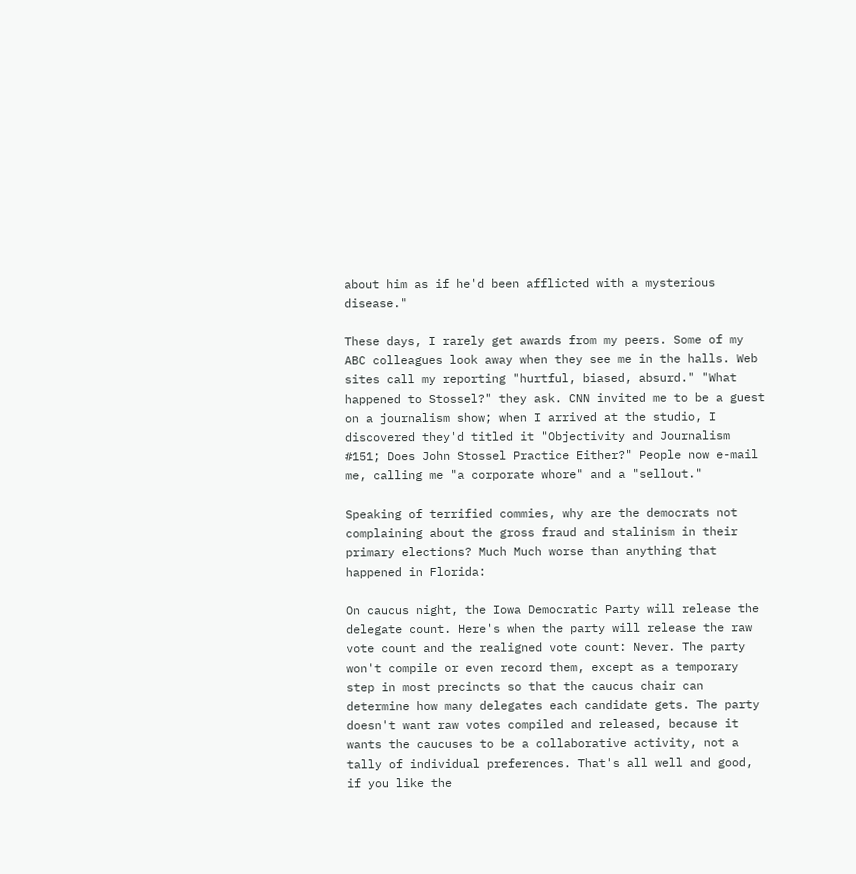about him as if he'd been afflicted with a mysterious disease."

These days, I rarely get awards from my peers. Some of my ABC colleagues look away when they see me in the halls. Web sites call my reporting "hurtful, biased, absurd." "What happened to Stossel?" they ask. CNN invited me to be a guest on a journalism show; when I arrived at the studio, I discovered they'd titled it "Objectivity and Journalism #151; Does John Stossel Practice Either?" People now e-mail me, calling me "a corporate whore" and a "sellout."

Speaking of terrified commies, why are the democrats not complaining about the gross fraud and stalinism in their primary elections? Much Much worse than anything that happened in Florida:

On caucus night, the Iowa Democratic Party will release the delegate count. Here's when the party will release the raw vote count and the realigned vote count: Never. The party won't compile or even record them, except as a temporary step in most precincts so that the caucus chair can determine how many delegates each candidate gets. The party doesn't want raw votes compiled and released, because it wants the caucuses to be a collaborative activity, not a tally of individual preferences. That's all well and good, if you like the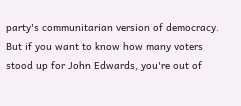party's communitarian version of democracy. But if you want to know how many voters stood up for John Edwards, you're out of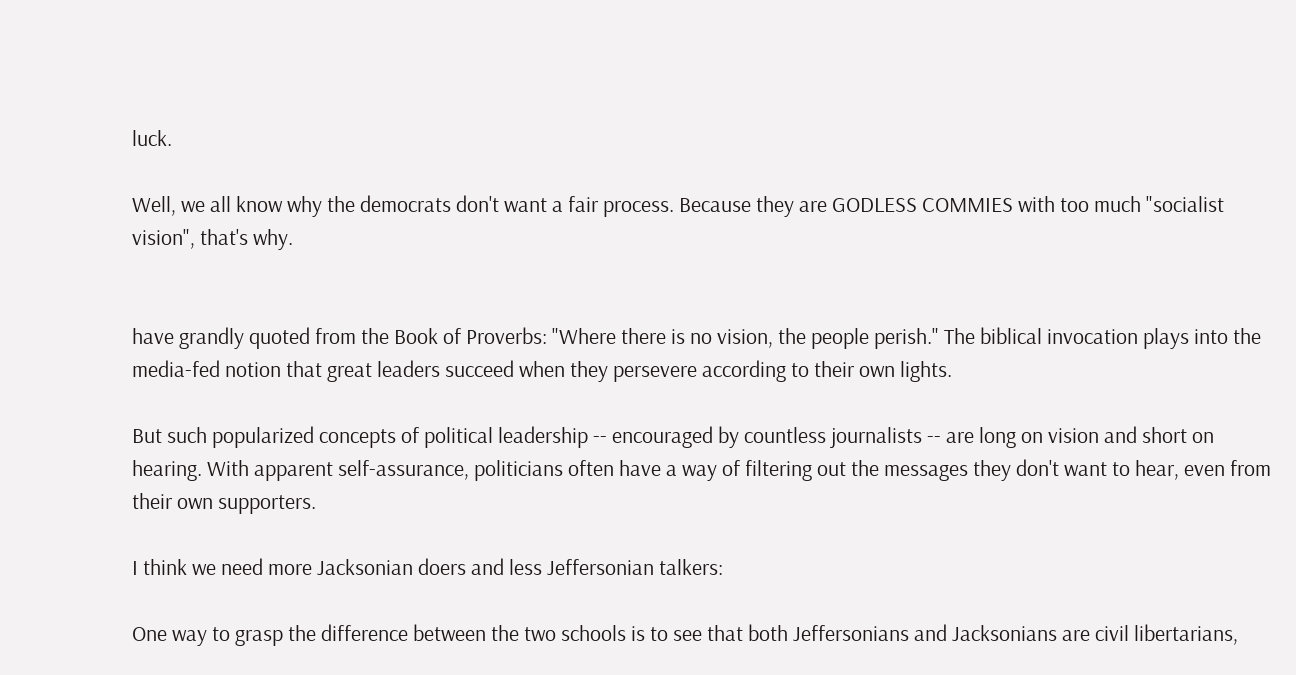luck.

Well, we all know why the democrats don't want a fair process. Because they are GODLESS COMMIES with too much "socialist vision", that's why.


have grandly quoted from the Book of Proverbs: "Where there is no vision, the people perish." The biblical invocation plays into the media-fed notion that great leaders succeed when they persevere according to their own lights.

But such popularized concepts of political leadership -- encouraged by countless journalists -- are long on vision and short on hearing. With apparent self-assurance, politicians often have a way of filtering out the messages they don't want to hear, even from their own supporters.

I think we need more Jacksonian doers and less Jeffersonian talkers:

One way to grasp the difference between the two schools is to see that both Jeffersonians and Jacksonians are civil libertarians,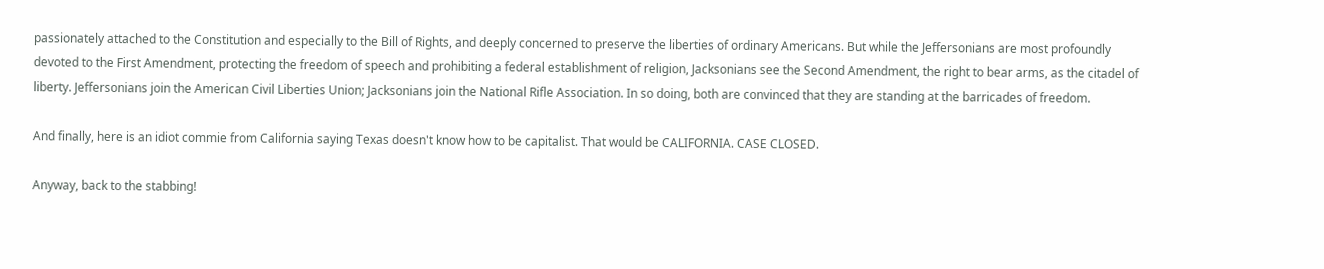passionately attached to the Constitution and especially to the Bill of Rights, and deeply concerned to preserve the liberties of ordinary Americans. But while the Jeffersonians are most profoundly devoted to the First Amendment, protecting the freedom of speech and prohibiting a federal establishment of religion, Jacksonians see the Second Amendment, the right to bear arms, as the citadel of liberty. Jeffersonians join the American Civil Liberties Union; Jacksonians join the National Rifle Association. In so doing, both are convinced that they are standing at the barricades of freedom.

And finally, here is an idiot commie from California saying Texas doesn't know how to be capitalist. That would be CALIFORNIA. CASE CLOSED.

Anyway, back to the stabbing!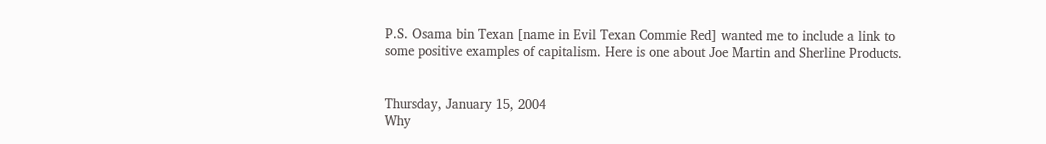P.S. Osama bin Texan [name in Evil Texan Commie Red] wanted me to include a link to some positive examples of capitalism. Here is one about Joe Martin and Sherline Products.


Thursday, January 15, 2004
Why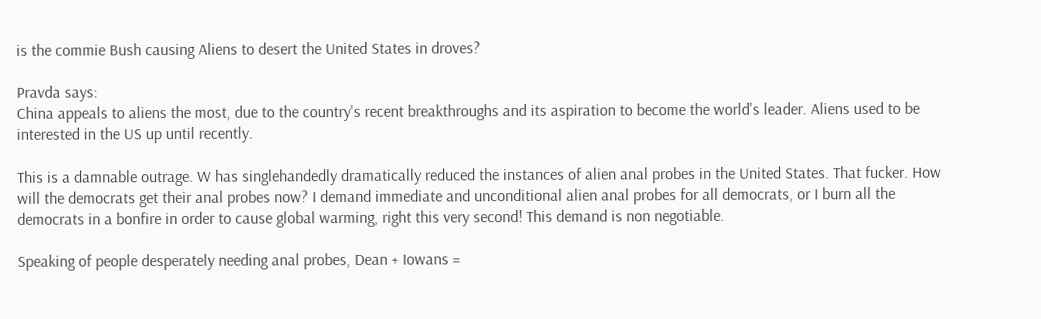is the commie Bush causing Aliens to desert the United States in droves?

Pravda says:
China appeals to aliens the most, due to the country's recent breakthroughs and its aspiration to become the world's leader. Aliens used to be interested in the US up until recently.

This is a damnable outrage. W has singlehandedly dramatically reduced the instances of alien anal probes in the United States. That fucker. How will the democrats get their anal probes now? I demand immediate and unconditional alien anal probes for all democrats, or I burn all the democrats in a bonfire in order to cause global warming, right this very second! This demand is non negotiable.

Speaking of people desperately needing anal probes, Dean + Iowans =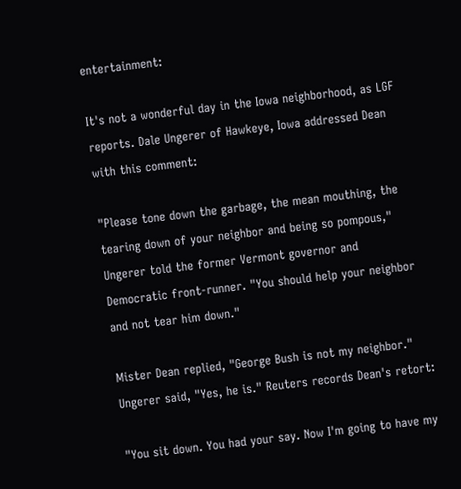entertainment:

It's not a wonderful day in the Iowa neighborhood, as LGF reports. Dale Ungerer of Hawkeye, Iowa addressed Dean with this comment:

"Please tone down the garbage, the mean mouthing, the tearing down of your neighbor and being so pompous," Ungerer told the former Vermont governor and Democratic front-runner. "You should help your neighbor and not tear him down."

Mister Dean replied, "George Bush is not my neighbor." Ungerer said, "Yes, he is." Reuters records Dean's retort:

"You sit down. You had your say. Now I'm going to have my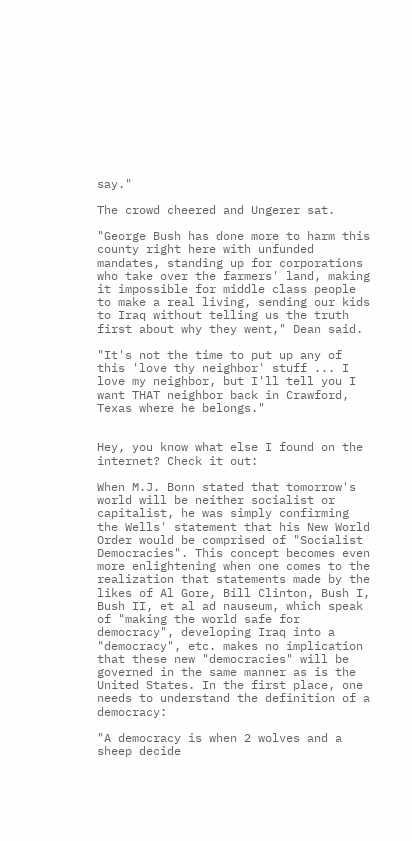say."

The crowd cheered and Ungerer sat.

"George Bush has done more to harm this county right here with unfunded mandates, standing up for corporations who take over the farmers' land, making it impossible for middle class people to make a real living, sending our kids to Iraq without telling us the truth first about why they went," Dean said.

"It's not the time to put up any of this 'love thy neighbor' stuff ... I love my neighbor, but I'll tell you I want THAT neighbor back in Crawford, Texas where he belongs."


Hey, you know what else I found on the internet? Check it out:

When M.J. Bonn stated that tomorrow's world will be neither socialist or capitalist, he was simply confirming the Wells' statement that his New World Order would be comprised of "Socialist Democracies". This concept becomes even more enlightening when one comes to the realization that statements made by the likes of Al Gore, Bill Clinton, Bush I, Bush II, et al ad nauseum, which speak of "making the world safe for democracy", developing Iraq into a "democracy", etc. makes no implication that these new "democracies" will be governed in the same manner as is the United States. In the first place, one needs to understand the definition of a democracy:

"A democracy is when 2 wolves and a sheep decide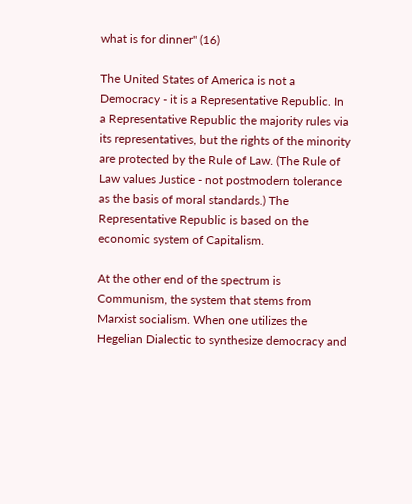what is for dinner" (16)

The United States of America is not a Democracy - it is a Representative Republic. In a Representative Republic the majority rules via its representatives, but the rights of the minority are protected by the Rule of Law. (The Rule of Law values Justice - not postmodern tolerance as the basis of moral standards.) The Representative Republic is based on the economic system of Capitalism.

At the other end of the spectrum is Communism, the system that stems from Marxist socialism. When one utilizes the Hegelian Dialectic to synthesize democracy and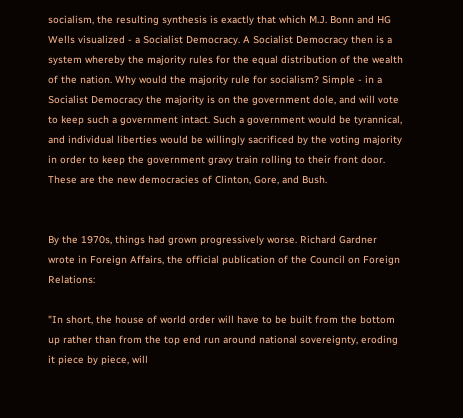socialism, the resulting synthesis is exactly that which M.J. Bonn and HG Wells visualized - a Socialist Democracy. A Socialist Democracy then is a system whereby the majority rules for the equal distribution of the wealth of the nation. Why would the majority rule for socialism? Simple - in a Socialist Democracy the majority is on the government dole, and will vote to keep such a government intact. Such a government would be tyrannical, and individual liberties would be willingly sacrificed by the voting majority in order to keep the government gravy train rolling to their front door. These are the new democracies of Clinton, Gore, and Bush.


By the 1970s, things had grown progressively worse. Richard Gardner wrote in Foreign Affairs, the official publication of the Council on Foreign Relations:

"In short, the house of world order will have to be built from the bottom up rather than from the top end run around national sovereignty, eroding it piece by piece, will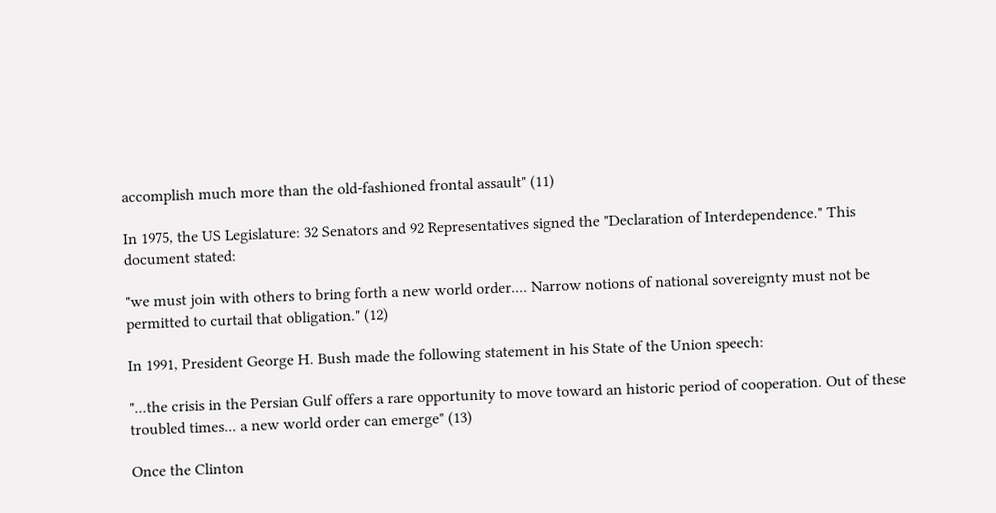accomplish much more than the old-fashioned frontal assault" (11)

In 1975, the US Legislature: 32 Senators and 92 Representatives signed the "Declaration of Interdependence." This document stated:

"we must join with others to bring forth a new world order.... Narrow notions of national sovereignty must not be permitted to curtail that obligation." (12)

In 1991, President George H. Bush made the following statement in his State of the Union speech:

"...the crisis in the Persian Gulf offers a rare opportunity to move toward an historic period of cooperation. Out of these troubled times... a new world order can emerge" (13)

Once the Clinton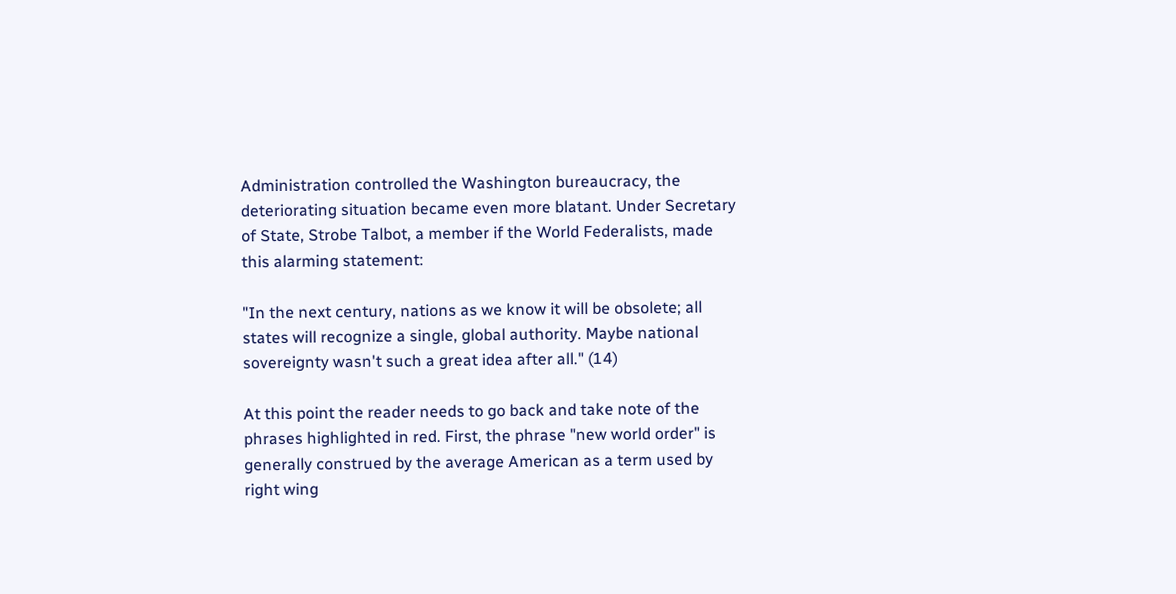Administration controlled the Washington bureaucracy, the deteriorating situation became even more blatant. Under Secretary of State, Strobe Talbot, a member if the World Federalists, made this alarming statement:

"In the next century, nations as we know it will be obsolete; all states will recognize a single, global authority. Maybe national sovereignty wasn't such a great idea after all." (14)

At this point the reader needs to go back and take note of the phrases highlighted in red. First, the phrase "new world order" is generally construed by the average American as a term used by right wing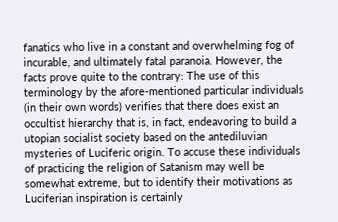fanatics who live in a constant and overwhelming fog of incurable, and ultimately fatal paranoia. However, the facts prove quite to the contrary: The use of this terminology by the afore-mentioned particular individuals (in their own words) verifies that there does exist an occultist hierarchy that is, in fact, endeavoring to build a utopian socialist society based on the antediluvian mysteries of Luciferic origin. To accuse these individuals of practicing the religion of Satanism may well be somewhat extreme, but to identify their motivations as Luciferian inspiration is certainly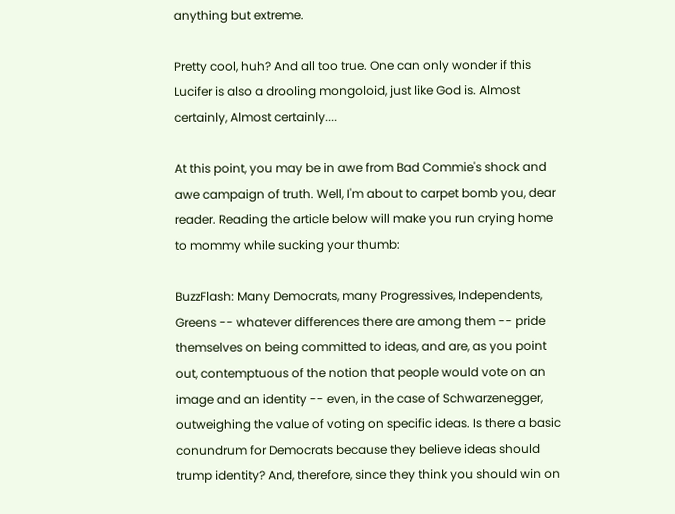anything but extreme.

Pretty cool, huh? And all too true. One can only wonder if this Lucifer is also a drooling mongoloid, just like God is. Almost certainly, Almost certainly....

At this point, you may be in awe from Bad Commie's shock and awe campaign of truth. Well, I'm about to carpet bomb you, dear reader. Reading the article below will make you run crying home to mommy while sucking your thumb:

BuzzFlash: Many Democrats, many Progressives, Independents, Greens -- whatever differences there are among them -- pride themselves on being committed to ideas, and are, as you point out, contemptuous of the notion that people would vote on an image and an identity -- even, in the case of Schwarzenegger, outweighing the value of voting on specific ideas. Is there a basic conundrum for Democrats because they believe ideas should trump identity? And, therefore, since they think you should win on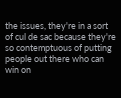the issues, they're in a sort of cul de sac because they're so contemptuous of putting people out there who can win on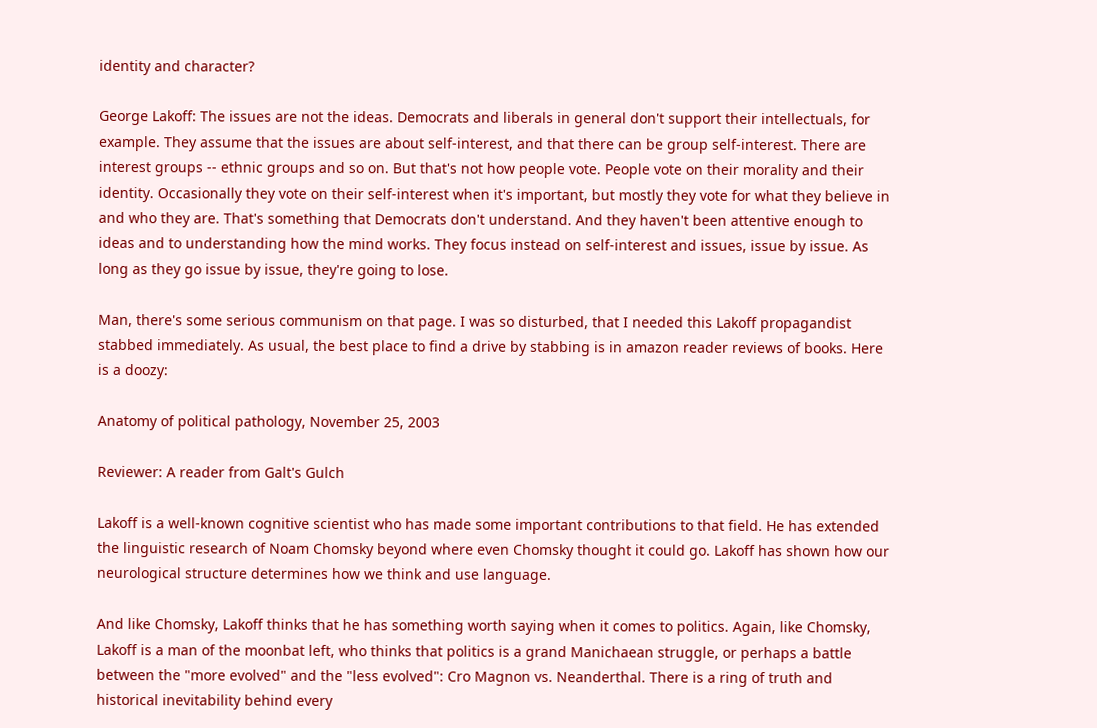identity and character?

George Lakoff: The issues are not the ideas. Democrats and liberals in general don't support their intellectuals, for example. They assume that the issues are about self-interest, and that there can be group self-interest. There are interest groups -- ethnic groups and so on. But that's not how people vote. People vote on their morality and their identity. Occasionally they vote on their self-interest when it's important, but mostly they vote for what they believe in and who they are. That's something that Democrats don't understand. And they haven't been attentive enough to ideas and to understanding how the mind works. They focus instead on self-interest and issues, issue by issue. As long as they go issue by issue, they're going to lose.

Man, there's some serious communism on that page. I was so disturbed, that I needed this Lakoff propagandist stabbed immediately. As usual, the best place to find a drive by stabbing is in amazon reader reviews of books. Here is a doozy:

Anatomy of political pathology, November 25, 2003

Reviewer: A reader from Galt's Gulch

Lakoff is a well-known cognitive scientist who has made some important contributions to that field. He has extended the linguistic research of Noam Chomsky beyond where even Chomsky thought it could go. Lakoff has shown how our neurological structure determines how we think and use language.

And like Chomsky, Lakoff thinks that he has something worth saying when it comes to politics. Again, like Chomsky, Lakoff is a man of the moonbat left, who thinks that politics is a grand Manichaean struggle, or perhaps a battle between the "more evolved" and the "less evolved": Cro Magnon vs. Neanderthal. There is a ring of truth and historical inevitability behind every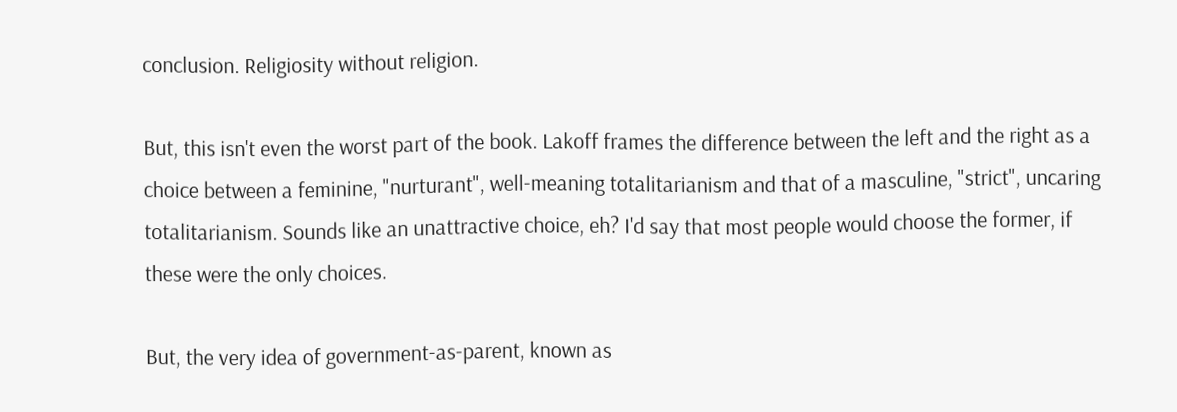conclusion. Religiosity without religion.

But, this isn't even the worst part of the book. Lakoff frames the difference between the left and the right as a choice between a feminine, "nurturant", well-meaning totalitarianism and that of a masculine, "strict", uncaring totalitarianism. Sounds like an unattractive choice, eh? I'd say that most people would choose the former, if these were the only choices.

But, the very idea of government-as-parent, known as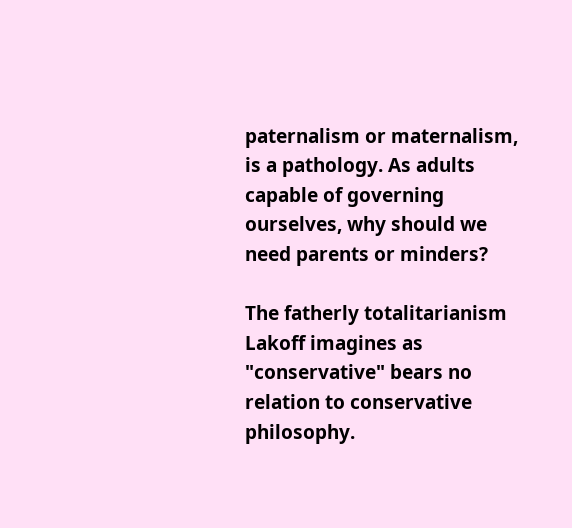paternalism or maternalism, is a pathology. As adults capable of governing ourselves, why should we need parents or minders?

The fatherly totalitarianism Lakoff imagines as "conservative" bears no relation to conservative philosophy.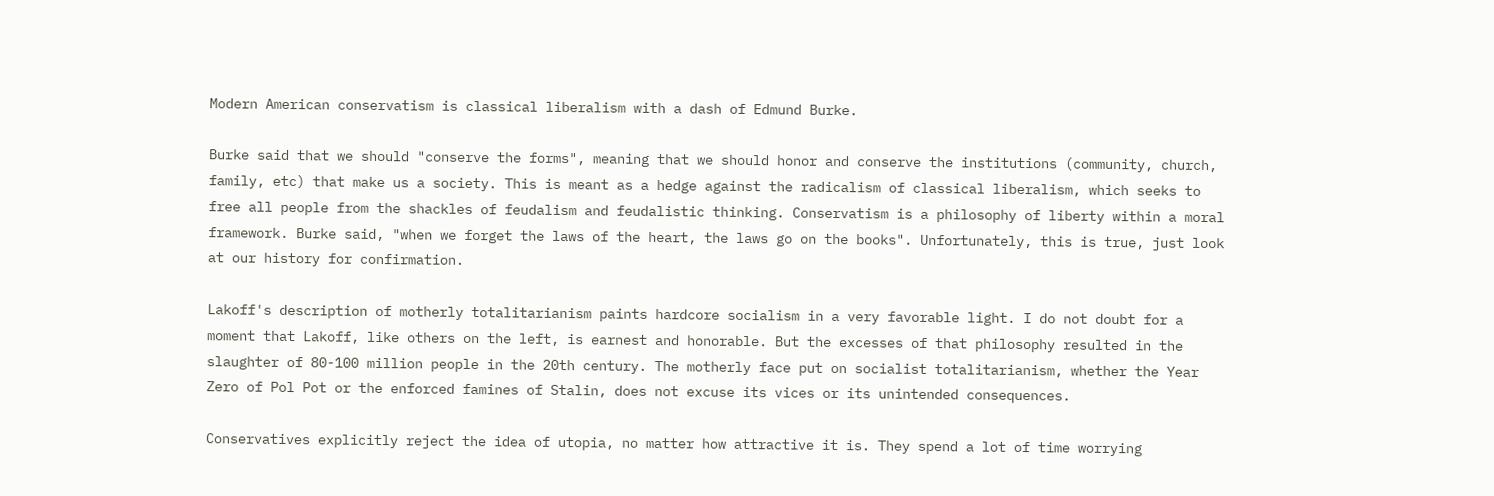Modern American conservatism is classical liberalism with a dash of Edmund Burke.

Burke said that we should "conserve the forms", meaning that we should honor and conserve the institutions (community, church, family, etc) that make us a society. This is meant as a hedge against the radicalism of classical liberalism, which seeks to free all people from the shackles of feudalism and feudalistic thinking. Conservatism is a philosophy of liberty within a moral framework. Burke said, "when we forget the laws of the heart, the laws go on the books". Unfortunately, this is true, just look at our history for confirmation.

Lakoff's description of motherly totalitarianism paints hardcore socialism in a very favorable light. I do not doubt for a moment that Lakoff, like others on the left, is earnest and honorable. But the excesses of that philosophy resulted in the slaughter of 80-100 million people in the 20th century. The motherly face put on socialist totalitarianism, whether the Year Zero of Pol Pot or the enforced famines of Stalin, does not excuse its vices or its unintended consequences.

Conservatives explicitly reject the idea of utopia, no matter how attractive it is. They spend a lot of time worrying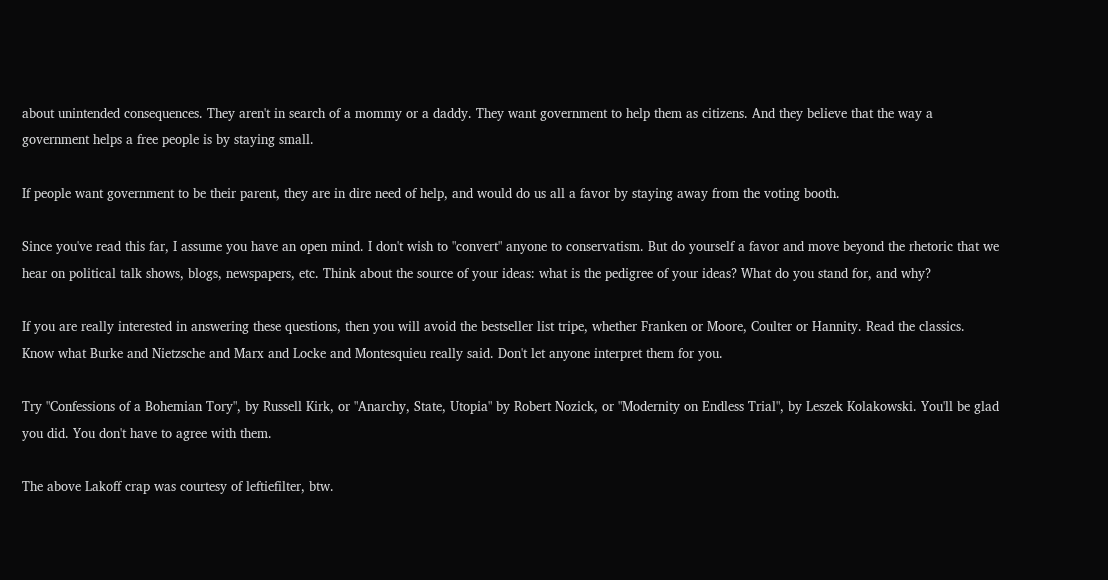about unintended consequences. They aren't in search of a mommy or a daddy. They want government to help them as citizens. And they believe that the way a government helps a free people is by staying small.

If people want government to be their parent, they are in dire need of help, and would do us all a favor by staying away from the voting booth.

Since you've read this far, I assume you have an open mind. I don't wish to "convert" anyone to conservatism. But do yourself a favor and move beyond the rhetoric that we hear on political talk shows, blogs, newspapers, etc. Think about the source of your ideas: what is the pedigree of your ideas? What do you stand for, and why?

If you are really interested in answering these questions, then you will avoid the bestseller list tripe, whether Franken or Moore, Coulter or Hannity. Read the classics. Know what Burke and Nietzsche and Marx and Locke and Montesquieu really said. Don't let anyone interpret them for you.

Try "Confessions of a Bohemian Tory", by Russell Kirk, or "Anarchy, State, Utopia" by Robert Nozick, or "Modernity on Endless Trial", by Leszek Kolakowski. You'll be glad you did. You don't have to agree with them.

The above Lakoff crap was courtesy of leftiefilter, btw.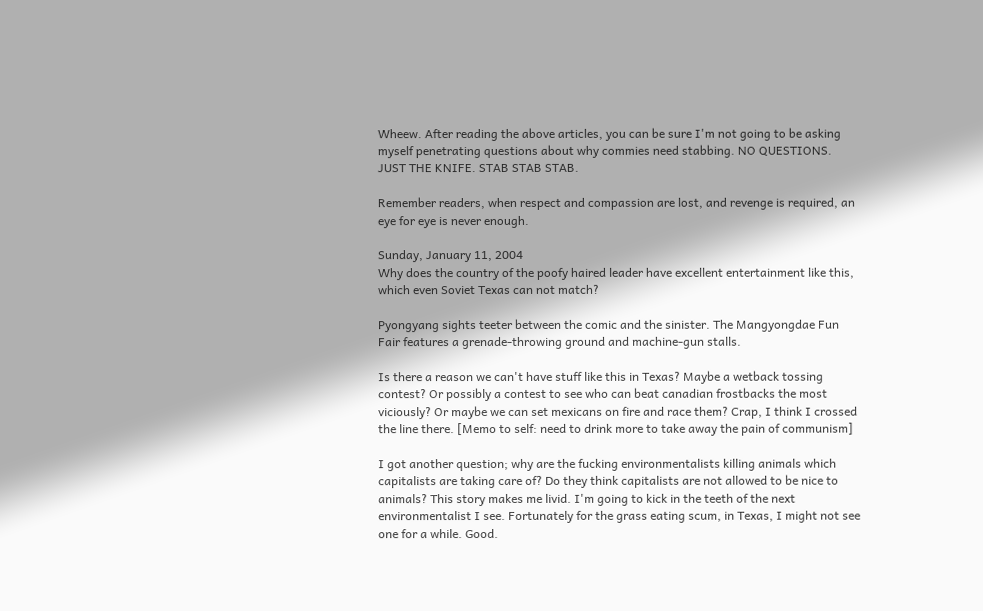Wheew. After reading the above articles, you can be sure I'm not going to be asking myself penetrating questions about why commies need stabbing. NO QUESTIONS. JUST THE KNIFE. STAB STAB STAB.

Remember readers, when respect and compassion are lost, and revenge is required, an eye for eye is never enough.

Sunday, January 11, 2004
Why does the country of the poofy haired leader have excellent entertainment like this, which even Soviet Texas can not match?

Pyongyang sights teeter between the comic and the sinister. The Mangyongdae Fun Fair features a grenade-throwing ground and machine-gun stalls.

Is there a reason we can't have stuff like this in Texas? Maybe a wetback tossing contest? Or possibly a contest to see who can beat canadian frostbacks the most viciously? Or maybe we can set mexicans on fire and race them? Crap, I think I crossed the line there. [Memo to self: need to drink more to take away the pain of communism]

I got another question; why are the fucking environmentalists killing animals which capitalists are taking care of? Do they think capitalists are not allowed to be nice to animals? This story makes me livid. I'm going to kick in the teeth of the next environmentalist I see. Fortunately for the grass eating scum, in Texas, I might not see one for a while. Good.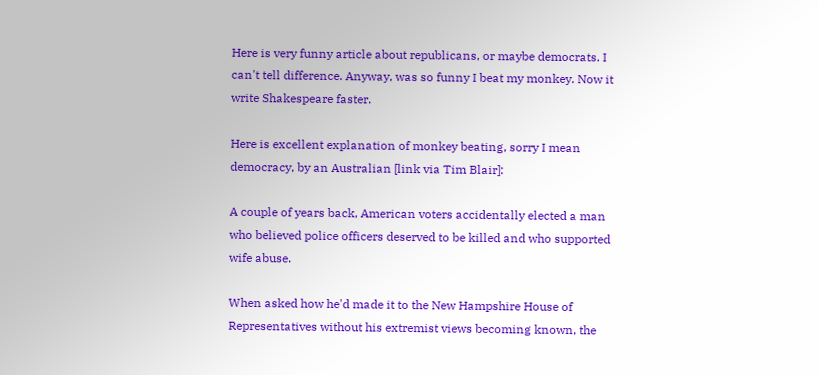Here is very funny article about republicans, or maybe democrats. I can't tell difference. Anyway, was so funny I beat my monkey. Now it write Shakespeare faster.

Here is excellent explanation of monkey beating, sorry I mean democracy, by an Australian [link via Tim Blair]:

A couple of years back, American voters accidentally elected a man who believed police officers deserved to be killed and who supported wife abuse.

When asked how he'd made it to the New Hampshire House of Representatives without his extremist views becoming known, the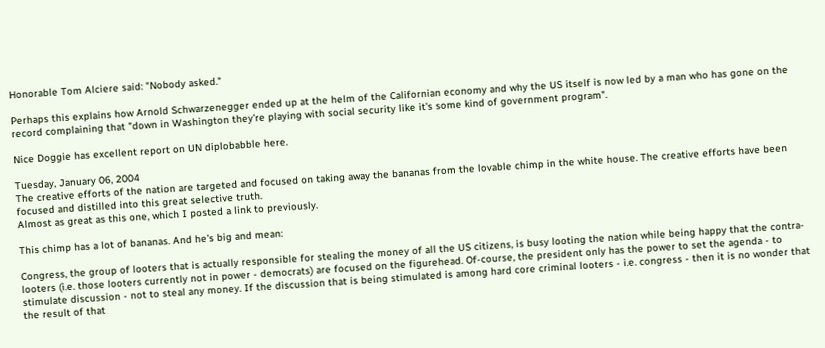Honorable Tom Alciere said: "Nobody asked."

Perhaps this explains how Arnold Schwarzenegger ended up at the helm of the Californian economy and why the US itself is now led by a man who has gone on the record complaining that "down in Washington they're playing with social security like it's some kind of government program".

Nice Doggie has excellent report on UN diplobabble here.

Tuesday, January 06, 2004
The creative efforts of the nation are targeted and focused on taking away the bananas from the lovable chimp in the white house. The creative efforts have been focused and distilled into this great selective truth.
Almost as great as this one, which I posted a link to previously.

This chimp has a lot of bananas. And he's big and mean:

Congress, the group of looters that is actually responsible for stealing the money of all the US citizens, is busy looting the nation while being happy that the contra-looters (i.e. those looters currently not in power - democrats) are focused on the figurehead. Of-course, the president only has the power to set the agenda - to stimulate discussion - not to steal any money. If the discussion that is being stimulated is among hard core criminal looters - i.e. congress - then it is no wonder that the result of that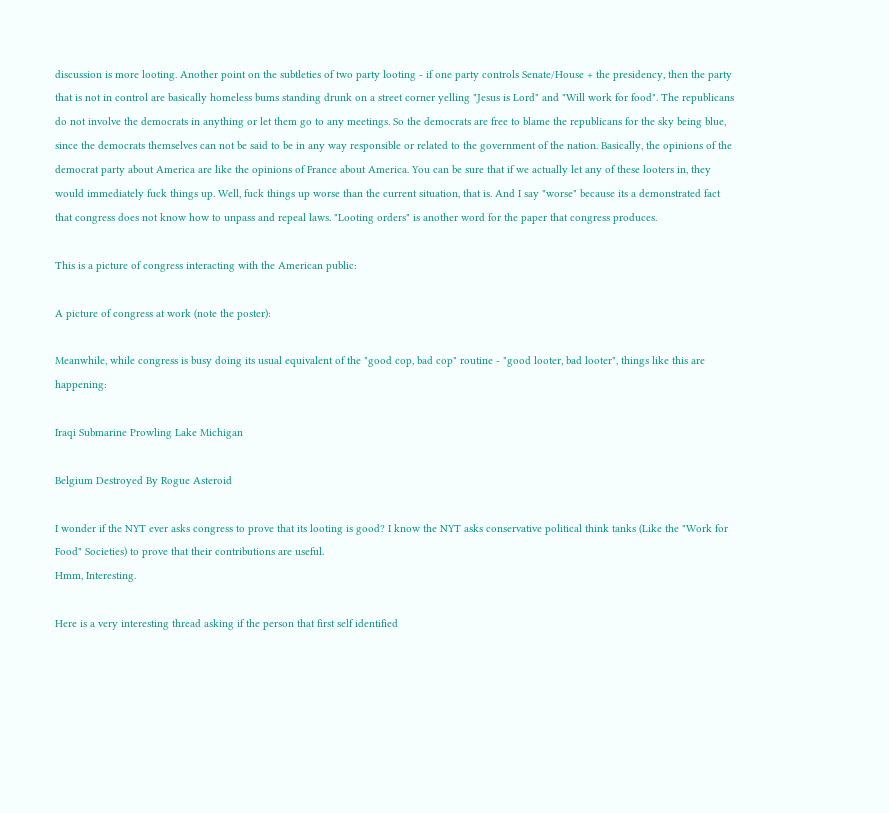discussion is more looting. Another point on the subtleties of two party looting - if one party controls Senate/House + the presidency, then the party that is not in control are basically homeless bums standing drunk on a street corner yelling "Jesus is Lord" and "Will work for food". The republicans do not involve the democrats in anything or let them go to any meetings. So the democrats are free to blame the republicans for the sky being blue, since the democrats themselves can not be said to be in any way responsible or related to the government of the nation. Basically, the opinions of the democrat party about America are like the opinions of France about America. You can be sure that if we actually let any of these looters in, they would immediately fuck things up. Well, fuck things up worse than the current situation, that is. And I say "worse" because its a demonstrated fact that congress does not know how to unpass and repeal laws. "Looting orders" is another word for the paper that congress produces.

This is a picture of congress interacting with the American public:

A picture of congress at work (note the poster):

Meanwhile, while congress is busy doing its usual equivalent of the "good cop, bad cop" routine - "good looter, bad looter", things like this are happening:

Iraqi Submarine Prowling Lake Michigan

Belgium Destroyed By Rogue Asteroid

I wonder if the NYT ever asks congress to prove that its looting is good? I know the NYT asks conservative political think tanks (Like the "Work for Food" Societies) to prove that their contributions are useful.
Hmm, Interesting.

Here is a very interesting thread asking if the person that first self identified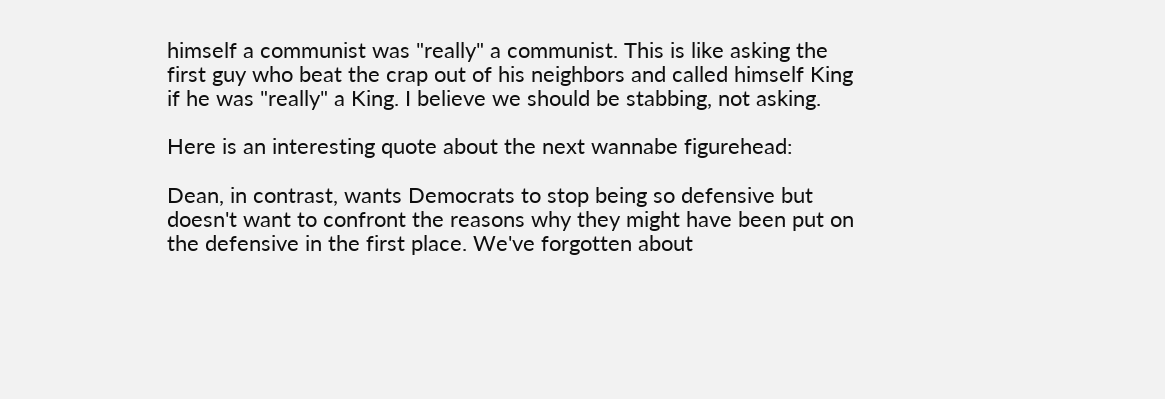himself a communist was "really" a communist. This is like asking the first guy who beat the crap out of his neighbors and called himself King if he was "really" a King. I believe we should be stabbing, not asking.

Here is an interesting quote about the next wannabe figurehead:

Dean, in contrast, wants Democrats to stop being so defensive but doesn't want to confront the reasons why they might have been put on the defensive in the first place. We've forgotten about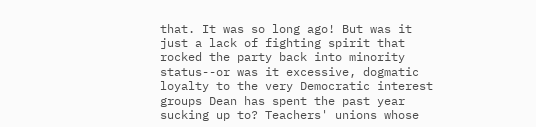that. It was so long ago! But was it just a lack of fighting spirit that rocked the party back into minority status--or was it excessive, dogmatic loyalty to the very Democratic interest groups Dean has spent the past year sucking up to? Teachers' unions whose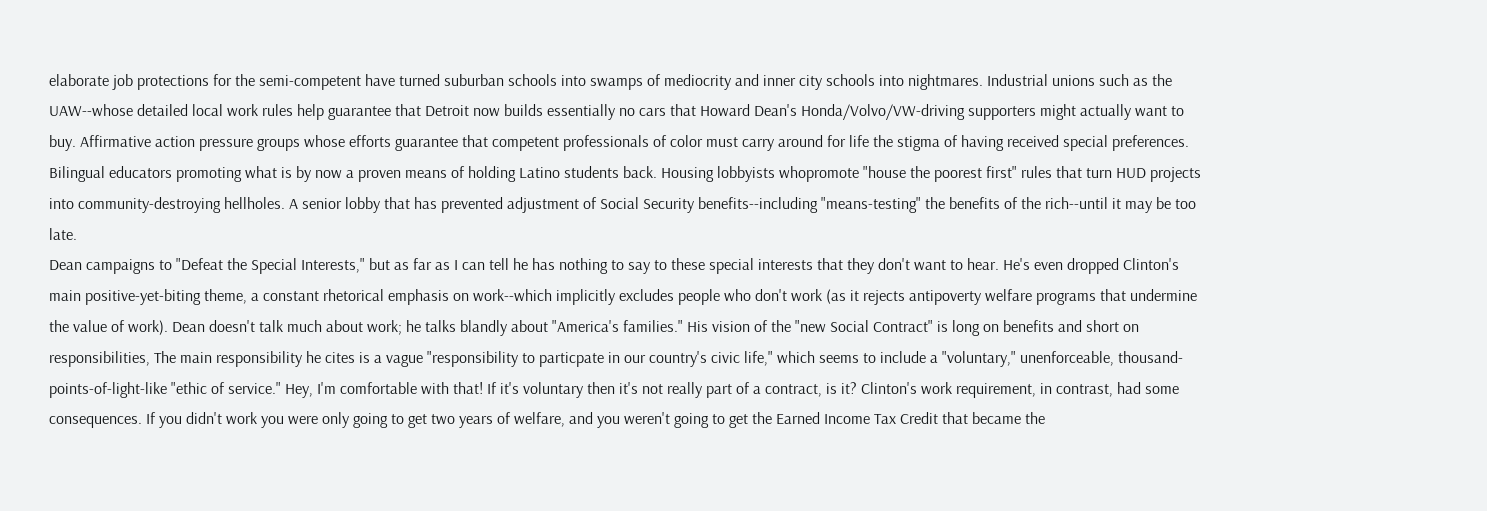elaborate job protections for the semi-competent have turned suburban schools into swamps of mediocrity and inner city schools into nightmares. Industrial unions such as the UAW--whose detailed local work rules help guarantee that Detroit now builds essentially no cars that Howard Dean's Honda/Volvo/VW-driving supporters might actually want to buy. Affirmative action pressure groups whose efforts guarantee that competent professionals of color must carry around for life the stigma of having received special preferences. Bilingual educators promoting what is by now a proven means of holding Latino students back. Housing lobbyists whopromote "house the poorest first" rules that turn HUD projects into community-destroying hellholes. A senior lobby that has prevented adjustment of Social Security benefits--including "means-testing" the benefits of the rich--until it may be too late.
Dean campaigns to "Defeat the Special Interests," but as far as I can tell he has nothing to say to these special interests that they don't want to hear. He's even dropped Clinton's main positive-yet-biting theme, a constant rhetorical emphasis on work--which implicitly excludes people who don't work (as it rejects antipoverty welfare programs that undermine the value of work). Dean doesn't talk much about work; he talks blandly about "America's families." His vision of the "new Social Contract" is long on benefits and short on responsibilities, The main responsibility he cites is a vague "responsibility to particpate in our country's civic life," which seems to include a "voluntary," unenforceable, thousand-points-of-light-like "ethic of service." Hey, I'm comfortable with that! If it's voluntary then it's not really part of a contract, is it? Clinton's work requirement, in contrast, had some consequences. If you didn't work you were only going to get two years of welfare, and you weren't going to get the Earned Income Tax Credit that became the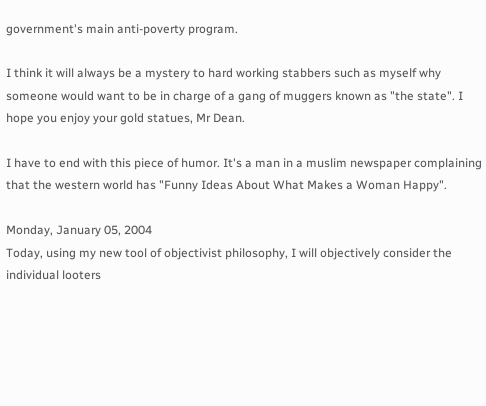government's main anti-poverty program.

I think it will always be a mystery to hard working stabbers such as myself why someone would want to be in charge of a gang of muggers known as "the state". I hope you enjoy your gold statues, Mr Dean.

I have to end with this piece of humor. It's a man in a muslim newspaper complaining that the western world has "Funny Ideas About What Makes a Woman Happy".

Monday, January 05, 2004
Today, using my new tool of objectivist philosophy, I will objectively consider the individual looters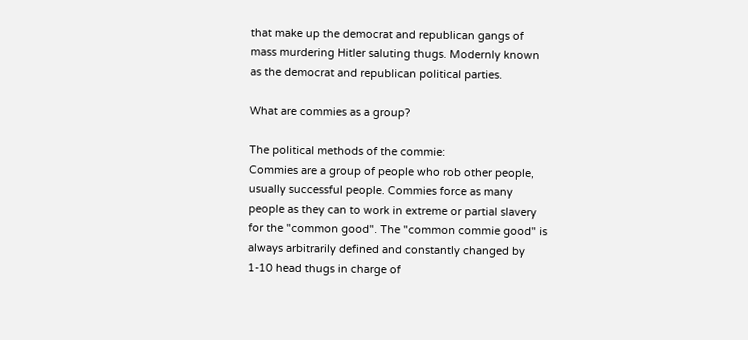that make up the democrat and republican gangs of mass murdering Hitler saluting thugs. Modernly known as the democrat and republican political parties.

What are commies as a group?

The political methods of the commie:
Commies are a group of people who rob other people, usually successful people. Commies force as many people as they can to work in extreme or partial slavery for the "common good". The "common commie good" is always arbitrarily defined and constantly changed by 1-10 head thugs in charge of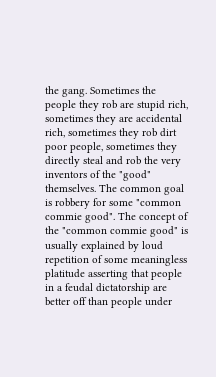the gang. Sometimes the people they rob are stupid rich, sometimes they are accidental rich, sometimes they rob dirt poor people, sometimes they directly steal and rob the very inventors of the "good" themselves. The common goal is robbery for some "common commie good". The concept of the "common commie good" is usually explained by loud repetition of some meaningless platitude asserting that people in a feudal dictatorship are better off than people under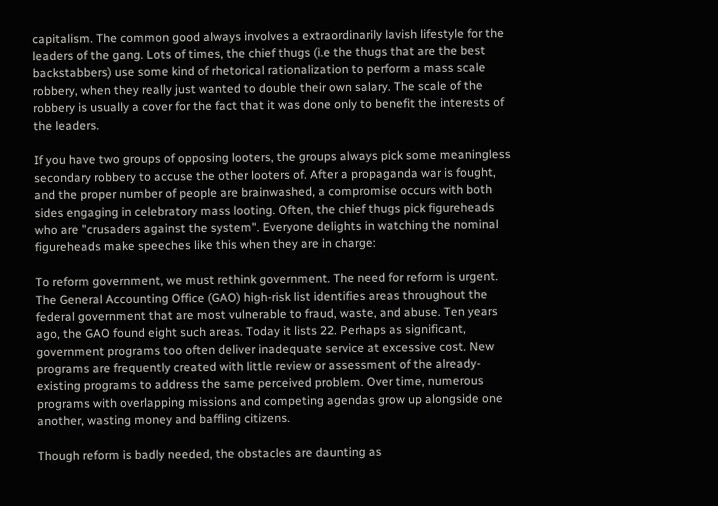capitalism. The common good always involves a extraordinarily lavish lifestyle for the leaders of the gang. Lots of times, the chief thugs (i.e the thugs that are the best backstabbers) use some kind of rhetorical rationalization to perform a mass scale robbery, when they really just wanted to double their own salary. The scale of the robbery is usually a cover for the fact that it was done only to benefit the interests of the leaders.

If you have two groups of opposing looters, the groups always pick some meaningless secondary robbery to accuse the other looters of. After a propaganda war is fought, and the proper number of people are brainwashed, a compromise occurs with both sides engaging in celebratory mass looting. Often, the chief thugs pick figureheads who are "crusaders against the system". Everyone delights in watching the nominal figureheads make speeches like this when they are in charge:

To reform government, we must rethink government. The need for reform is urgent. The General Accounting Office (GAO) high-risk list identifies areas throughout the federal government that are most vulnerable to fraud, waste, and abuse. Ten years ago, the GAO found eight such areas. Today it lists 22. Perhaps as significant, government programs too often deliver inadequate service at excessive cost. New programs are frequently created with little review or assessment of the already-existing programs to address the same perceived problem. Over time, numerous programs with overlapping missions and competing agendas grow up alongside one another, wasting money and baffling citizens.

Though reform is badly needed, the obstacles are daunting as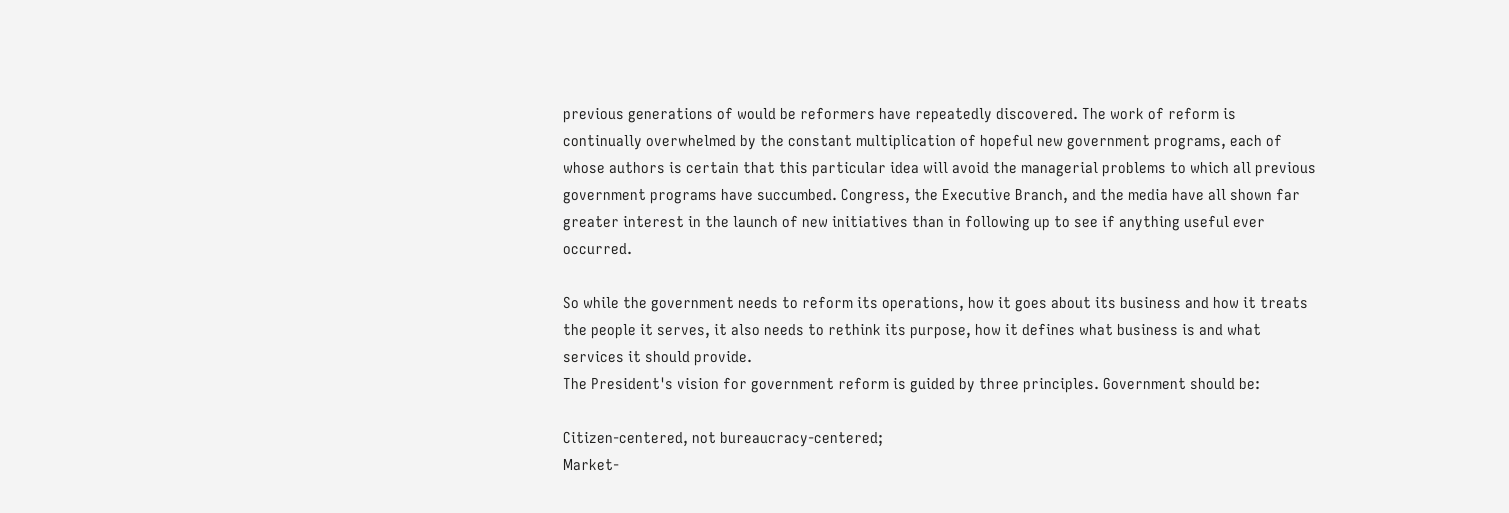previous generations of would be reformers have repeatedly discovered. The work of reform is continually overwhelmed by the constant multiplication of hopeful new government programs, each of whose authors is certain that this particular idea will avoid the managerial problems to which all previous government programs have succumbed. Congress, the Executive Branch, and the media have all shown far greater interest in the launch of new initiatives than in following up to see if anything useful ever occurred.

So while the government needs to reform its operations, how it goes about its business and how it treats the people it serves, it also needs to rethink its purpose, how it defines what business is and what services it should provide.
The President's vision for government reform is guided by three principles. Government should be:

Citizen-centered, not bureaucracy-centered;
Market-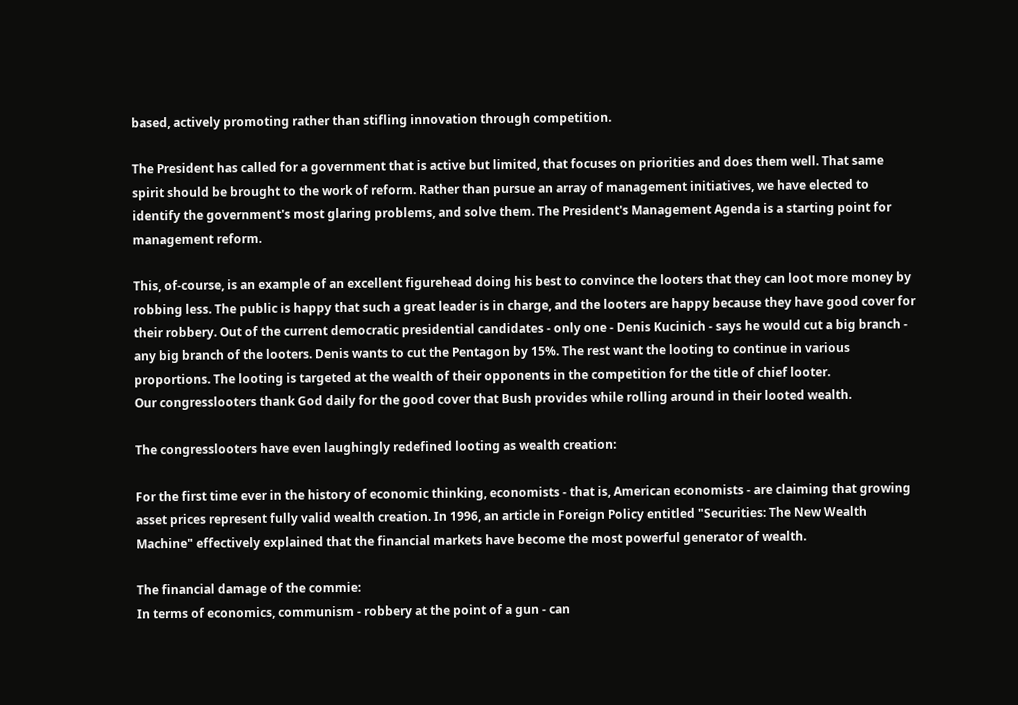based, actively promoting rather than stifling innovation through competition.

The President has called for a government that is active but limited, that focuses on priorities and does them well. That same spirit should be brought to the work of reform. Rather than pursue an array of management initiatives, we have elected to identify the government's most glaring problems, and solve them. The President's Management Agenda is a starting point for management reform.

This, of-course, is an example of an excellent figurehead doing his best to convince the looters that they can loot more money by robbing less. The public is happy that such a great leader is in charge, and the looters are happy because they have good cover for their robbery. Out of the current democratic presidential candidates - only one - Denis Kucinich - says he would cut a big branch - any big branch of the looters. Denis wants to cut the Pentagon by 15%. The rest want the looting to continue in various proportions. The looting is targeted at the wealth of their opponents in the competition for the title of chief looter.
Our congresslooters thank God daily for the good cover that Bush provides while rolling around in their looted wealth.

The congresslooters have even laughingly redefined looting as wealth creation:

For the first time ever in the history of economic thinking, economists - that is, American economists - are claiming that growing asset prices represent fully valid wealth creation. In 1996, an article in Foreign Policy entitled "Securities: The New Wealth Machine" effectively explained that the financial markets have become the most powerful generator of wealth.

The financial damage of the commie:
In terms of economics, communism - robbery at the point of a gun - can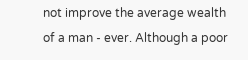not improve the average wealth of a man - ever. Although a poor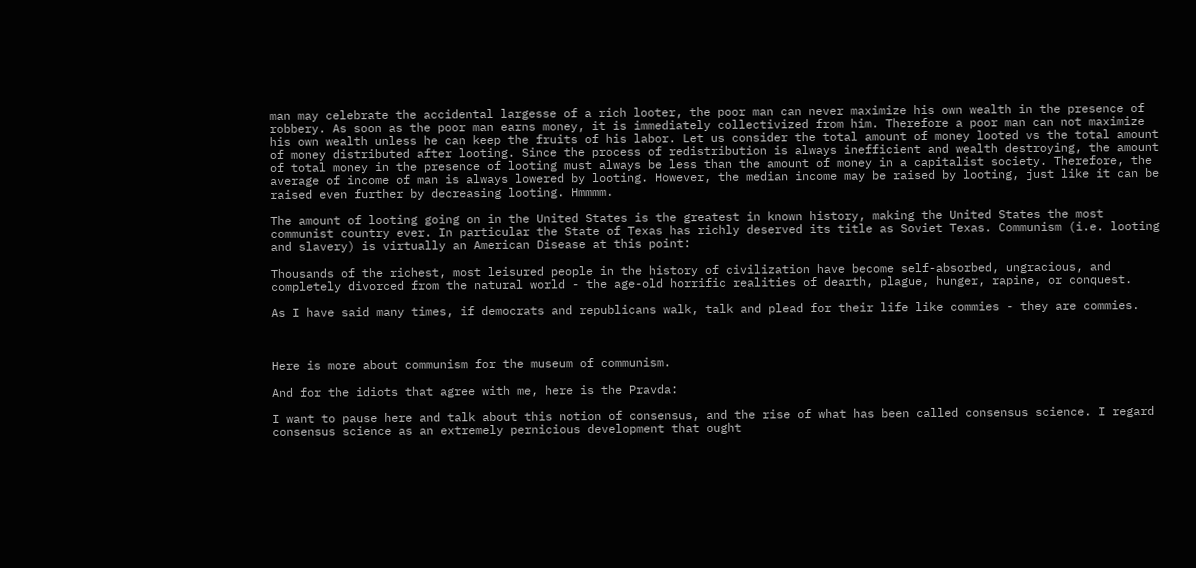man may celebrate the accidental largesse of a rich looter, the poor man can never maximize his own wealth in the presence of robbery. As soon as the poor man earns money, it is immediately collectivized from him. Therefore a poor man can not maximize his own wealth unless he can keep the fruits of his labor. Let us consider the total amount of money looted vs the total amount of money distributed after looting. Since the process of redistribution is always inefficient and wealth destroying, the amount of total money in the presence of looting must always be less than the amount of money in a capitalist society. Therefore, the average of income of man is always lowered by looting. However, the median income may be raised by looting, just like it can be raised even further by decreasing looting. Hmmmm.

The amount of looting going on in the United States is the greatest in known history, making the United States the most communist country ever. In particular the State of Texas has richly deserved its title as Soviet Texas. Communism (i.e. looting and slavery) is virtually an American Disease at this point:

Thousands of the richest, most leisured people in the history of civilization have become self-absorbed, ungracious, and completely divorced from the natural world - the age-old horrific realities of dearth, plague, hunger, rapine, or conquest.

As I have said many times, if democrats and republicans walk, talk and plead for their life like commies - they are commies.



Here is more about communism for the museum of communism.

And for the idiots that agree with me, here is the Pravda:

I want to pause here and talk about this notion of consensus, and the rise of what has been called consensus science. I regard consensus science as an extremely pernicious development that ought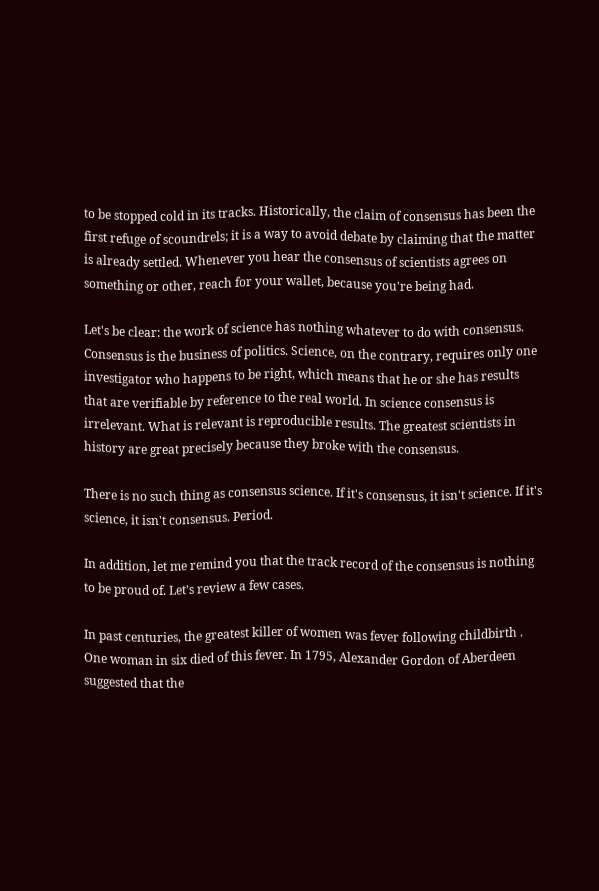to be stopped cold in its tracks. Historically, the claim of consensus has been the first refuge of scoundrels; it is a way to avoid debate by claiming that the matter is already settled. Whenever you hear the consensus of scientists agrees on something or other, reach for your wallet, because you're being had.

Let's be clear: the work of science has nothing whatever to do with consensus. Consensus is the business of politics. Science, on the contrary, requires only one investigator who happens to be right, which means that he or she has results that are verifiable by reference to the real world. In science consensus is irrelevant. What is relevant is reproducible results. The greatest scientists in history are great precisely because they broke with the consensus.

There is no such thing as consensus science. If it's consensus, it isn't science. If it's science, it isn't consensus. Period.

In addition, let me remind you that the track record of the consensus is nothing to be proud of. Let's review a few cases.

In past centuries, the greatest killer of women was fever following childbirth . One woman in six died of this fever. In 1795, Alexander Gordon of Aberdeen suggested that the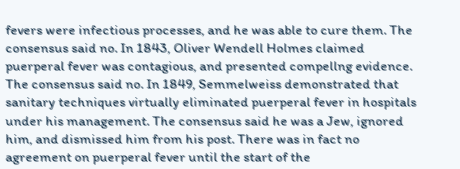fevers were infectious processes, and he was able to cure them. The consensus said no. In 1843, Oliver Wendell Holmes claimed puerperal fever was contagious, and presented compellng evidence. The consensus said no. In 1849, Semmelweiss demonstrated that sanitary techniques virtually eliminated puerperal fever in hospitals under his management. The consensus said he was a Jew, ignored him, and dismissed him from his post. There was in fact no agreement on puerperal fever until the start of the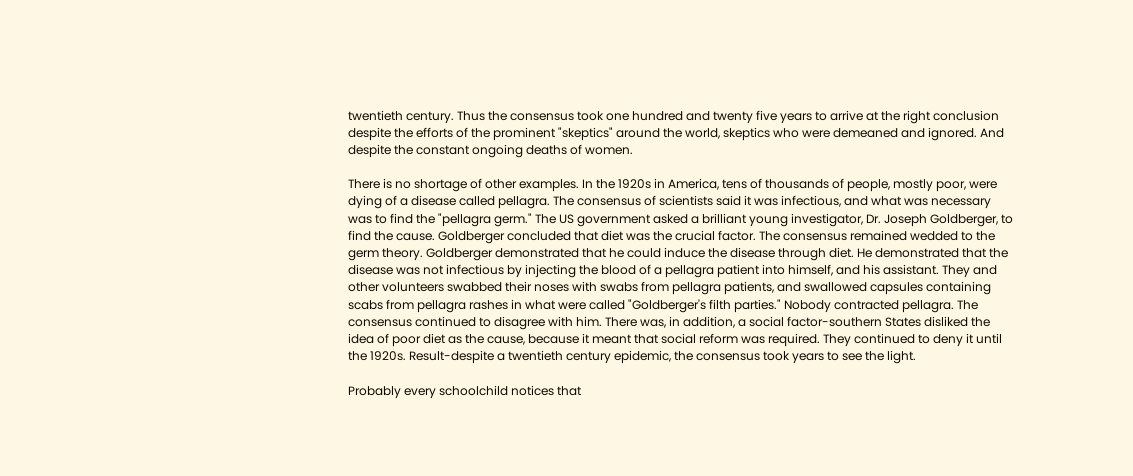twentieth century. Thus the consensus took one hundred and twenty five years to arrive at the right conclusion despite the efforts of the prominent "skeptics" around the world, skeptics who were demeaned and ignored. And despite the constant ongoing deaths of women.

There is no shortage of other examples. In the 1920s in America, tens of thousands of people, mostly poor, were dying of a disease called pellagra. The consensus of scientists said it was infectious, and what was necessary was to find the "pellagra germ." The US government asked a brilliant young investigator, Dr. Joseph Goldberger, to find the cause. Goldberger concluded that diet was the crucial factor. The consensus remained wedded to the germ theory. Goldberger demonstrated that he could induce the disease through diet. He demonstrated that the disease was not infectious by injecting the blood of a pellagra patient into himself, and his assistant. They and other volunteers swabbed their noses with swabs from pellagra patients, and swallowed capsules containing scabs from pellagra rashes in what were called "Goldberger's filth parties." Nobody contracted pellagra. The consensus continued to disagree with him. There was, in addition, a social factor-southern States disliked the idea of poor diet as the cause, because it meant that social reform was required. They continued to deny it until the 1920s. Result-despite a twentieth century epidemic, the consensus took years to see the light.

Probably every schoolchild notices that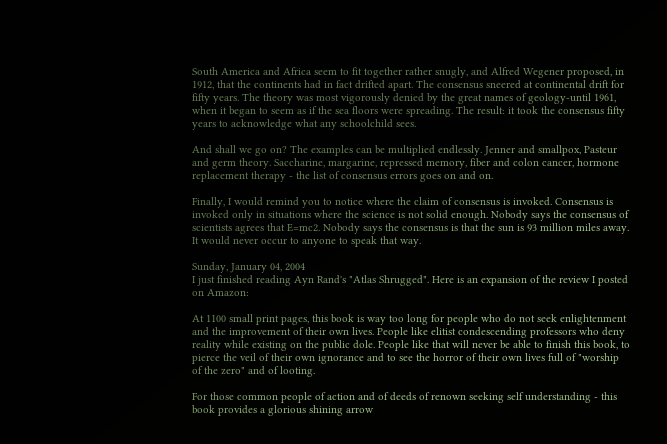South America and Africa seem to fit together rather snugly, and Alfred Wegener proposed, in 1912, that the continents had in fact drifted apart. The consensus sneered at continental drift for fifty years. The theory was most vigorously denied by the great names of geology-until 1961, when it began to seem as if the sea floors were spreading. The result: it took the consensus fifty years to acknowledge what any schoolchild sees.

And shall we go on? The examples can be multiplied endlessly. Jenner and smallpox, Pasteur and germ theory. Saccharine, margarine, repressed memory, fiber and colon cancer, hormone replacement therapy - the list of consensus errors goes on and on.

Finally, I would remind you to notice where the claim of consensus is invoked. Consensus is invoked only in situations where the science is not solid enough. Nobody says the consensus of scientists agrees that E=mc2. Nobody says the consensus is that the sun is 93 million miles away. It would never occur to anyone to speak that way.

Sunday, January 04, 2004
I just finished reading Ayn Rand's "Atlas Shrugged". Here is an expansion of the review I posted on Amazon:

At 1100 small print pages, this book is way too long for people who do not seek enlightenment and the improvement of their own lives. People like elitist condescending professors who deny reality while existing on the public dole. People like that will never be able to finish this book, to pierce the veil of their own ignorance and to see the horror of their own lives full of "worship of the zero" and of looting.

For those common people of action and of deeds of renown seeking self understanding - this book provides a glorious shining arrow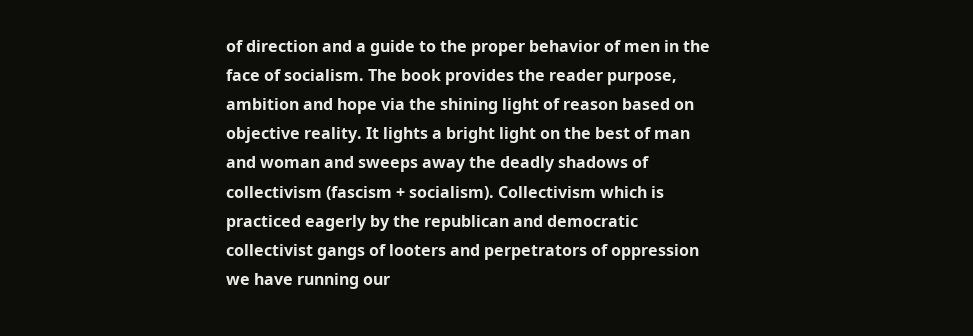of direction and a guide to the proper behavior of men in the face of socialism. The book provides the reader purpose, ambition and hope via the shining light of reason based on objective reality. It lights a bright light on the best of man and woman and sweeps away the deadly shadows of collectivism (fascism + socialism). Collectivism which is practiced eagerly by the republican and democratic collectivist gangs of looters and perpetrators of oppression we have running our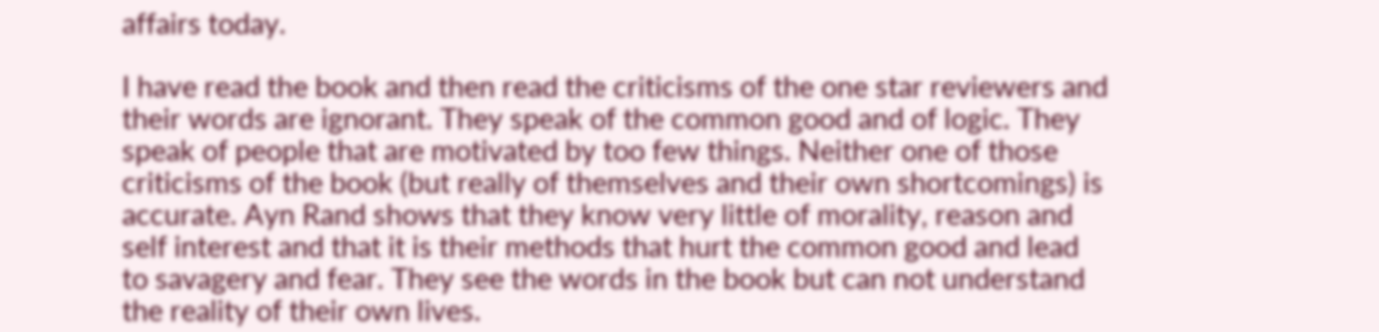affairs today.

I have read the book and then read the criticisms of the one star reviewers and their words are ignorant. They speak of the common good and of logic. They speak of people that are motivated by too few things. Neither one of those criticisms of the book (but really of themselves and their own shortcomings) is accurate. Ayn Rand shows that they know very little of morality, reason and self interest and that it is their methods that hurt the common good and lead to savagery and fear. They see the words in the book but can not understand the reality of their own lives.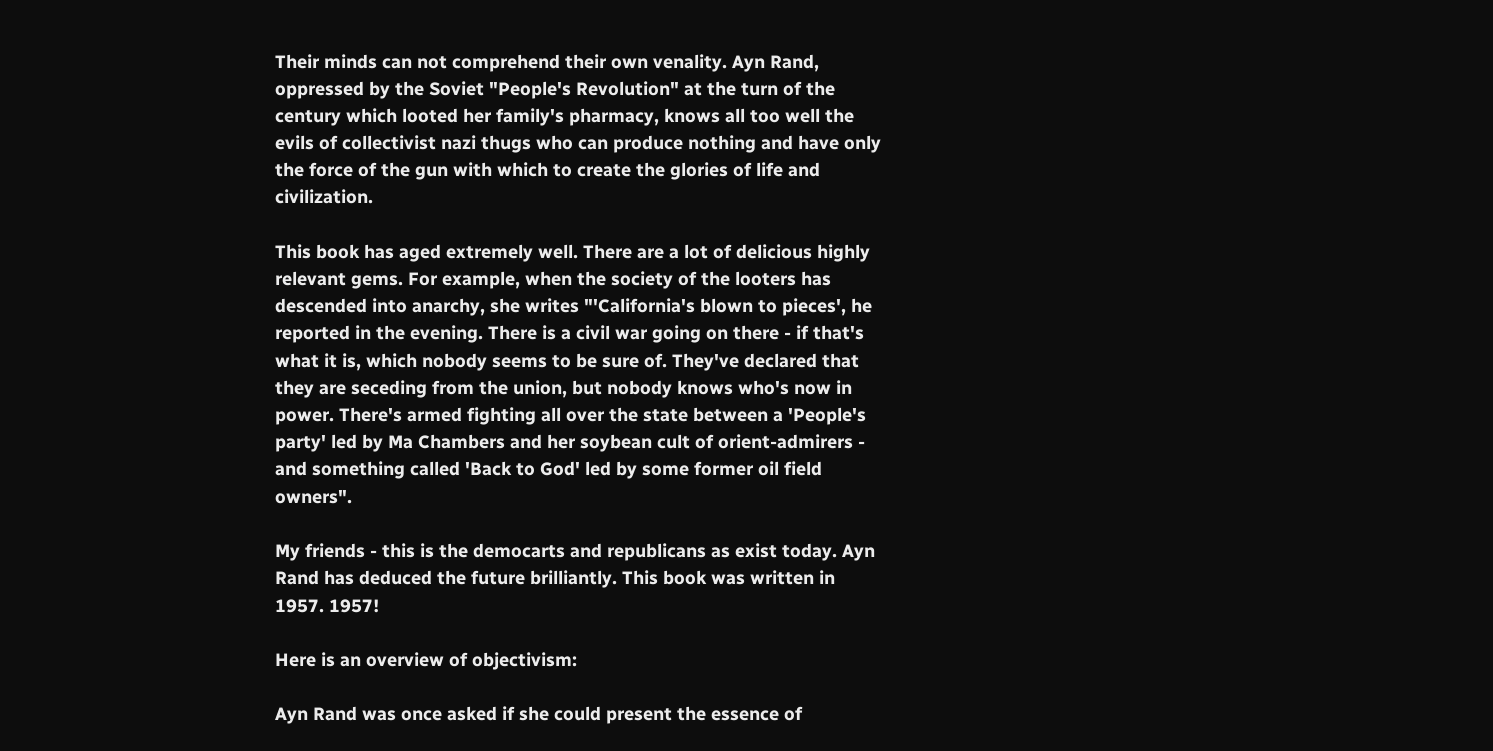Their minds can not comprehend their own venality. Ayn Rand, oppressed by the Soviet "People's Revolution" at the turn of the century which looted her family's pharmacy, knows all too well the evils of collectivist nazi thugs who can produce nothing and have only the force of the gun with which to create the glories of life and civilization.

This book has aged extremely well. There are a lot of delicious highly relevant gems. For example, when the society of the looters has descended into anarchy, she writes "'California's blown to pieces', he reported in the evening. There is a civil war going on there - if that's what it is, which nobody seems to be sure of. They've declared that they are seceding from the union, but nobody knows who's now in power. There's armed fighting all over the state between a 'People's party' led by Ma Chambers and her soybean cult of orient-admirers - and something called 'Back to God' led by some former oil field owners".

My friends - this is the democarts and republicans as exist today. Ayn Rand has deduced the future brilliantly. This book was written in 1957. 1957!

Here is an overview of objectivism:

Ayn Rand was once asked if she could present the essence of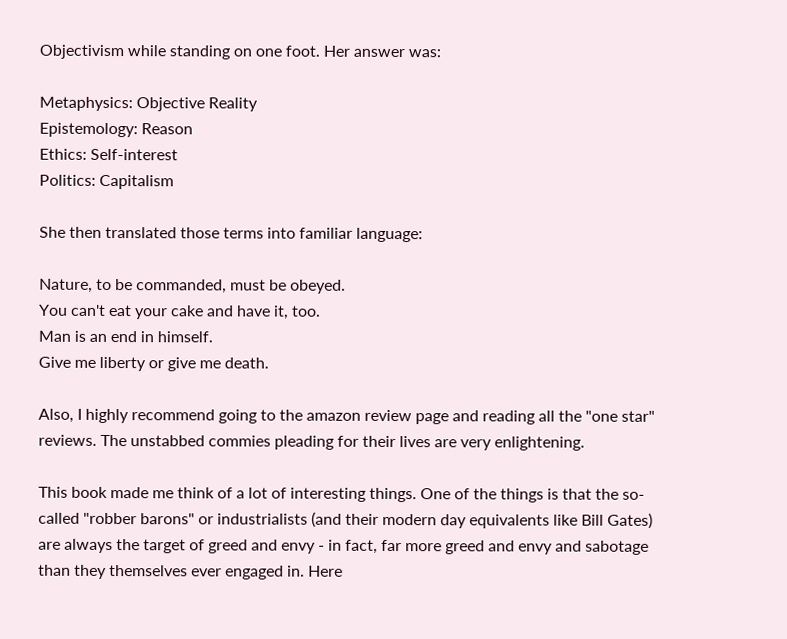Objectivism while standing on one foot. Her answer was:

Metaphysics: Objective Reality
Epistemology: Reason
Ethics: Self-interest
Politics: Capitalism

She then translated those terms into familiar language:

Nature, to be commanded, must be obeyed.
You can't eat your cake and have it, too.
Man is an end in himself.
Give me liberty or give me death.

Also, I highly recommend going to the amazon review page and reading all the "one star" reviews. The unstabbed commies pleading for their lives are very enlightening.

This book made me think of a lot of interesting things. One of the things is that the so-called "robber barons" or industrialists (and their modern day equivalents like Bill Gates) are always the target of greed and envy - in fact, far more greed and envy and sabotage than they themselves ever engaged in. Here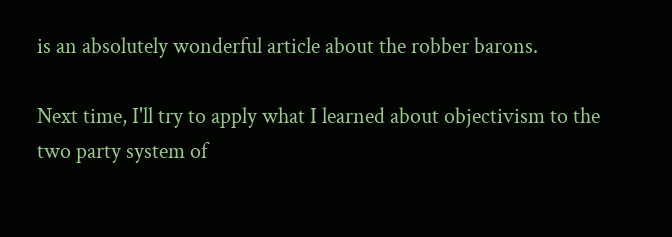is an absolutely wonderful article about the robber barons.

Next time, I'll try to apply what I learned about objectivism to the two party system of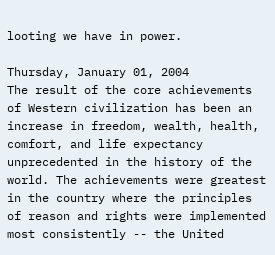looting we have in power.

Thursday, January 01, 2004
The result of the core achievements of Western civilization has been an increase in freedom, wealth, health, comfort, and life expectancy unprecedented in the history of the world. The achievements were greatest in the country where the principles of reason and rights were implemented most consistently -- the United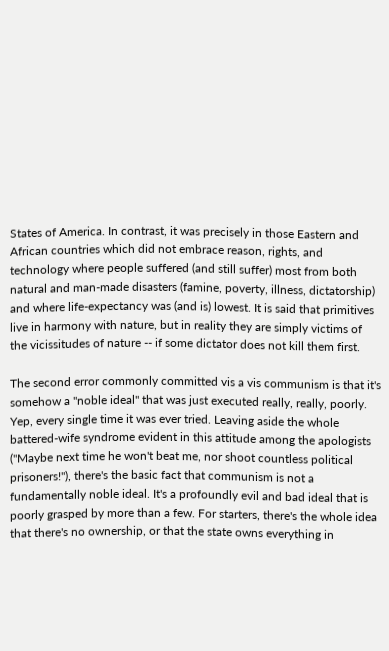States of America. In contrast, it was precisely in those Eastern and African countries which did not embrace reason, rights, and technology where people suffered (and still suffer) most from both natural and man-made disasters (famine, poverty, illness, dictatorship) and where life-expectancy was (and is) lowest. It is said that primitives live in harmony with nature, but in reality they are simply victims of the vicissitudes of nature -- if some dictator does not kill them first.

The second error commonly committed vis a vis communism is that it's somehow a "noble ideal" that was just executed really, really, poorly. Yep, every single time it was ever tried. Leaving aside the whole battered-wife syndrome evident in this attitude among the apologists ("Maybe next time he won't beat me, nor shoot countless political prisoners!"), there's the basic fact that communism is not a fundamentally noble ideal. It's a profoundly evil and bad ideal that is poorly grasped by more than a few. For starters, there's the whole idea that there's no ownership, or that the state owns everything in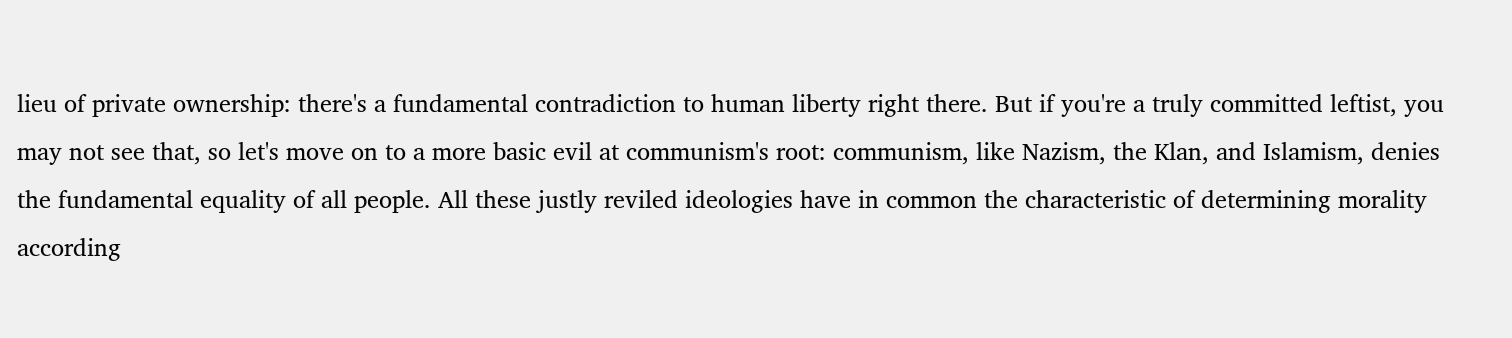lieu of private ownership: there's a fundamental contradiction to human liberty right there. But if you're a truly committed leftist, you may not see that, so let's move on to a more basic evil at communism's root: communism, like Nazism, the Klan, and Islamism, denies the fundamental equality of all people. All these justly reviled ideologies have in common the characteristic of determining morality according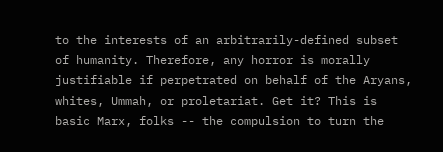to the interests of an arbitrarily-defined subset of humanity. Therefore, any horror is morally justifiable if perpetrated on behalf of the Aryans, whites, Ummah, or proletariat. Get it? This is basic Marx, folks -- the compulsion to turn the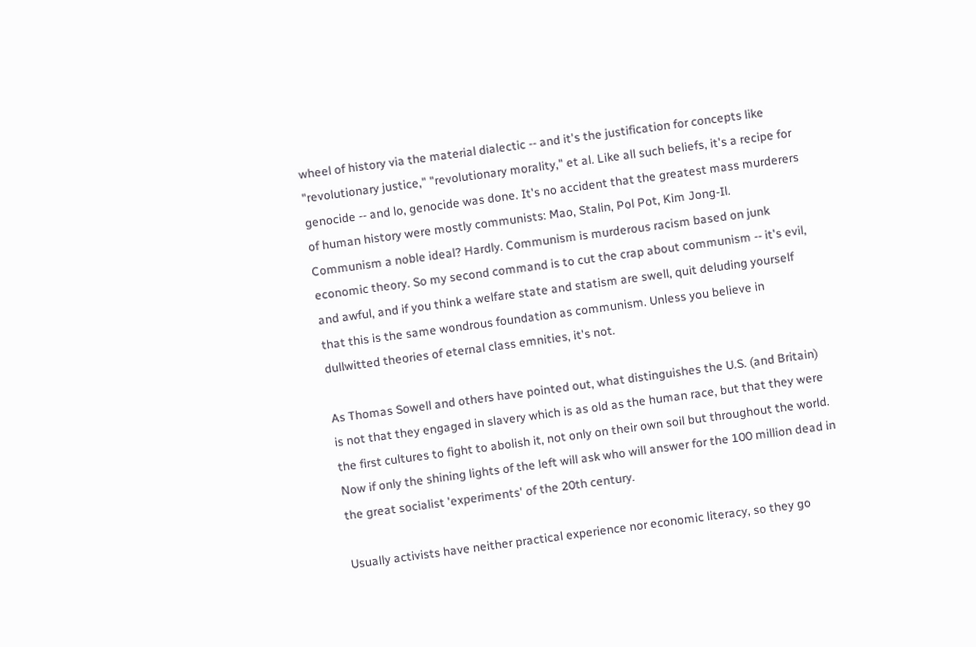wheel of history via the material dialectic -- and it's the justification for concepts like "revolutionary justice," "revolutionary morality," et al. Like all such beliefs, it's a recipe for genocide -- and lo, genocide was done. It's no accident that the greatest mass murderers of human history were mostly communists: Mao, Stalin, Pol Pot, Kim Jong-Il. Communism a noble ideal? Hardly. Communism is murderous racism based on junk economic theory. So my second command is to cut the crap about communism -- it's evil, and awful, and if you think a welfare state and statism are swell, quit deluding yourself that this is the same wondrous foundation as communism. Unless you believe in dullwitted theories of eternal class emnities, it's not.

As Thomas Sowell and others have pointed out, what distinguishes the U.S. (and Britain) is not that they engaged in slavery which is as old as the human race, but that they were the first cultures to fight to abolish it, not only on their own soil but throughout the world. Now if only the shining lights of the left will ask who will answer for the 100 million dead in the great socialist 'experiments' of the 20th century.

Usually activists have neither practical experience nor economic literacy, so they go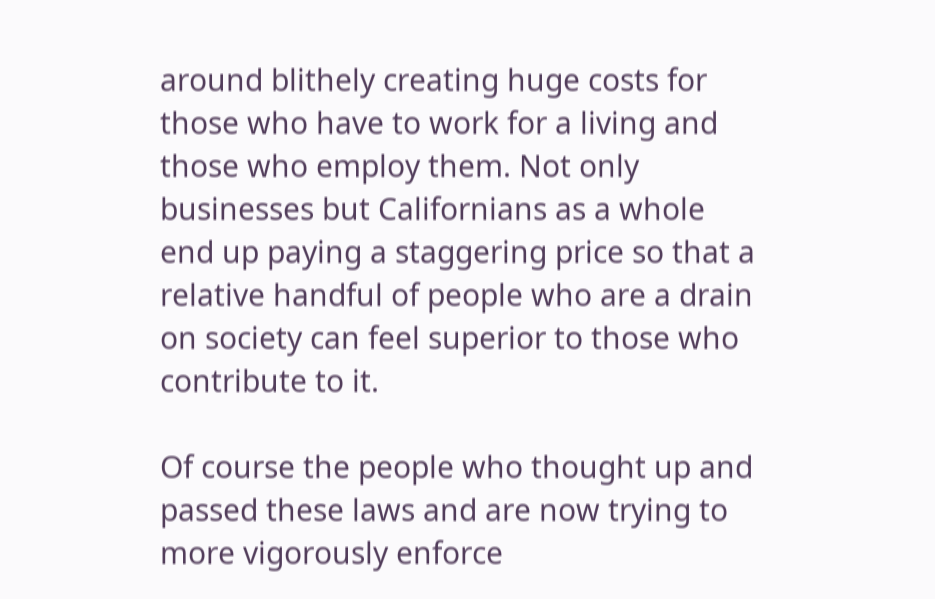around blithely creating huge costs for those who have to work for a living and those who employ them. Not only businesses but Californians as a whole end up paying a staggering price so that a relative handful of people who are a drain on society can feel superior to those who contribute to it.

Of course the people who thought up and passed these laws and are now trying to more vigorously enforce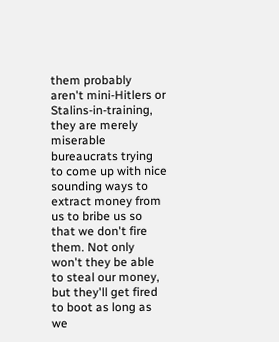them probably aren't mini-Hitlers or Stalins-in-training, they are merely miserable bureaucrats trying to come up with nice sounding ways to extract money from us to bribe us so that we don't fire them. Not only won't they be able to steal our money, but they'll get fired to boot as long as we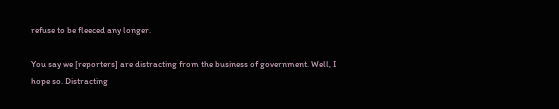refuse to be fleeced any longer.

You say we [reporters] are distracting from the business of government. Well, I hope so. Distracting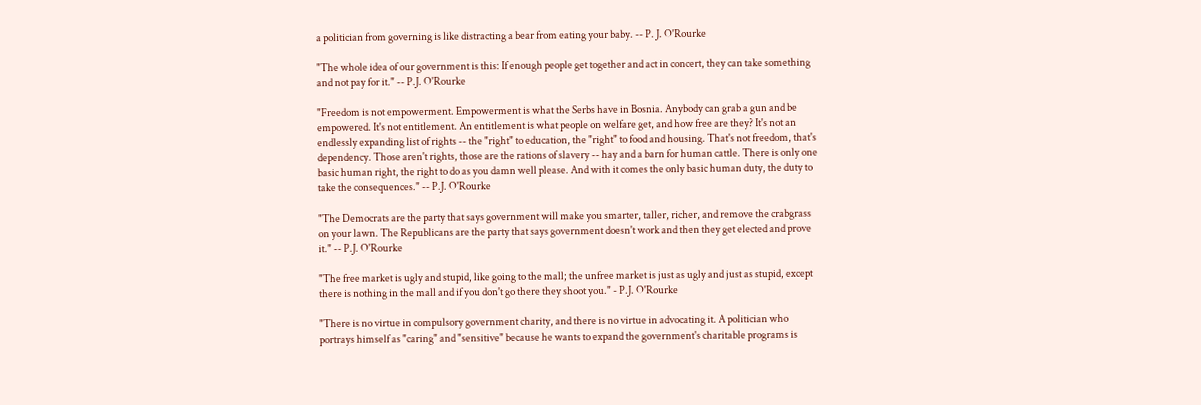a politician from governing is like distracting a bear from eating your baby. -- P. J. O'Rourke

"The whole idea of our government is this: If enough people get together and act in concert, they can take something and not pay for it." -- P.J. O'Rourke

"Freedom is not empowerment. Empowerment is what the Serbs have in Bosnia. Anybody can grab a gun and be empowered. It's not entitlement. An entitlement is what people on welfare get, and how free are they? It's not an endlessly expanding list of rights -- the "right" to education, the "right" to food and housing. That's not freedom, that's dependency. Those aren't rights, those are the rations of slavery -- hay and a barn for human cattle. There is only one basic human right, the right to do as you damn well please. And with it comes the only basic human duty, the duty to take the consequences." -- P.J. O'Rourke

"The Democrats are the party that says government will make you smarter, taller, richer, and remove the crabgrass on your lawn. The Republicans are the party that says government doesn't work and then they get elected and prove it." -- P.J. O'Rourke

"The free market is ugly and stupid, like going to the mall; the unfree market is just as ugly and just as stupid, except there is nothing in the mall and if you don't go there they shoot you." - P.J. O'Rourke

"There is no virtue in compulsory government charity, and there is no virtue in advocating it. A politician who portrays himself as "caring" and "sensitive" because he wants to expand the government's charitable programs is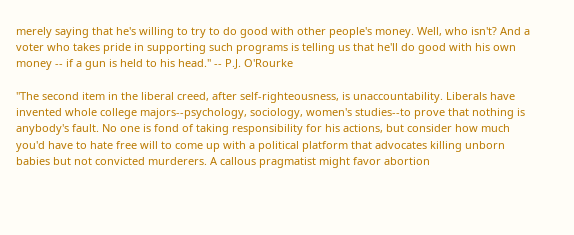merely saying that he's willing to try to do good with other people's money. Well, who isn't? And a voter who takes pride in supporting such programs is telling us that he'll do good with his own money -- if a gun is held to his head." -- P.J. O'Rourke

"The second item in the liberal creed, after self-righteousness, is unaccountability. Liberals have invented whole college majors--psychology, sociology, women's studies--to prove that nothing is anybody's fault. No one is fond of taking responsibility for his actions, but consider how much you'd have to hate free will to come up with a political platform that advocates killing unborn babies but not convicted murderers. A callous pragmatist might favor abortion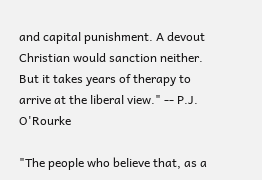and capital punishment. A devout Christian would sanction neither. But it takes years of therapy to arrive at the liberal view." -- P.J. O'Rourke

"The people who believe that, as a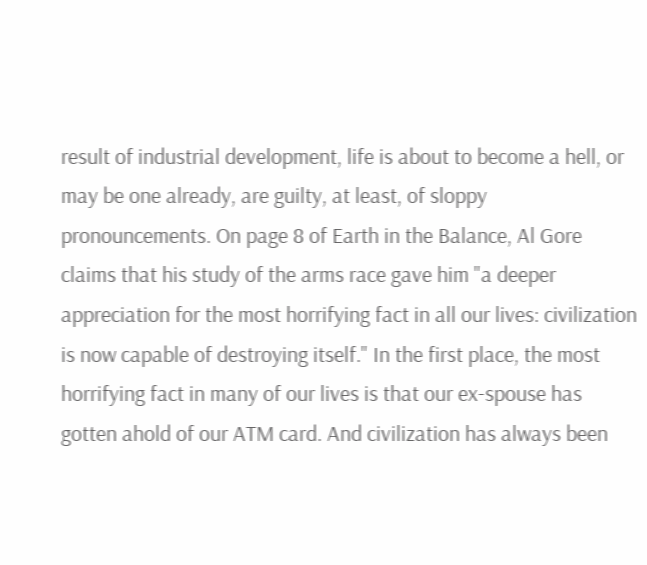result of industrial development, life is about to become a hell, or may be one already, are guilty, at least, of sloppy pronouncements. On page 8 of Earth in the Balance, Al Gore claims that his study of the arms race gave him "a deeper appreciation for the most horrifying fact in all our lives: civilization is now capable of destroying itself." In the first place, the most horrifying fact in many of our lives is that our ex-spouse has gotten ahold of our ATM card. And civilization has always been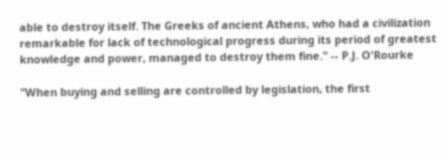able to destroy itself. The Greeks of ancient Athens, who had a civilization remarkable for lack of technological progress during its period of greatest knowledge and power, managed to destroy them fine." -- P.J. O'Rourke

"When buying and selling are controlled by legislation, the first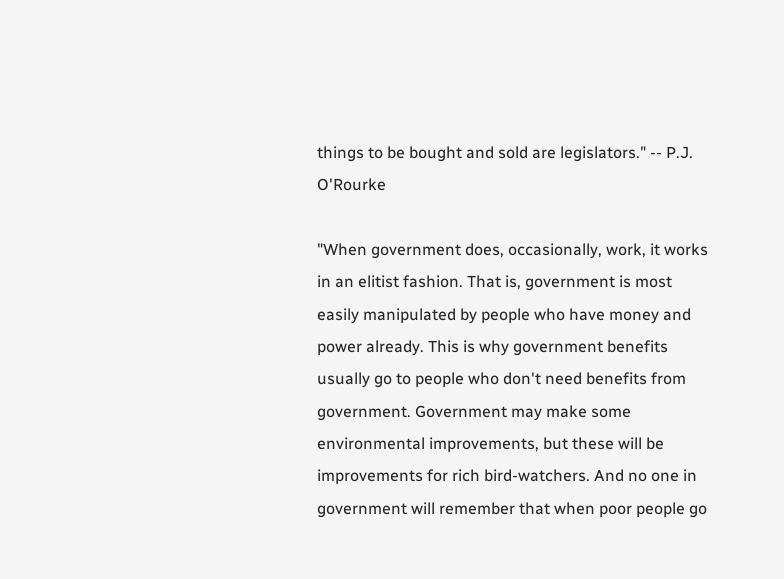things to be bought and sold are legislators." -- P.J. O'Rourke

"When government does, occasionally, work, it works in an elitist fashion. That is, government is most easily manipulated by people who have money and power already. This is why government benefits usually go to people who don't need benefits from government. Government may make some environmental improvements, but these will be improvements for rich bird-watchers. And no one in government will remember that when poor people go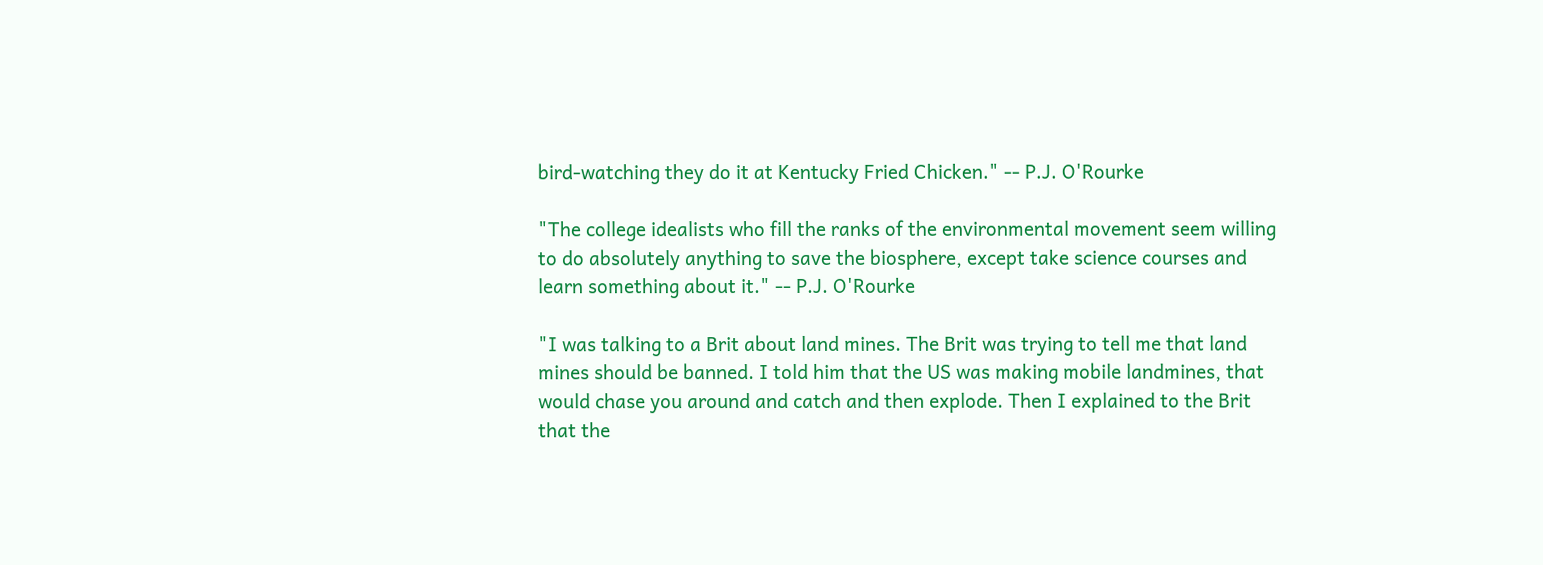bird-watching they do it at Kentucky Fried Chicken." -- P.J. O'Rourke

"The college idealists who fill the ranks of the environmental movement seem willing to do absolutely anything to save the biosphere, except take science courses and learn something about it." -- P.J. O'Rourke

"I was talking to a Brit about land mines. The Brit was trying to tell me that land mines should be banned. I told him that the US was making mobile landmines, that would chase you around and catch and then explode. Then I explained to the Brit that the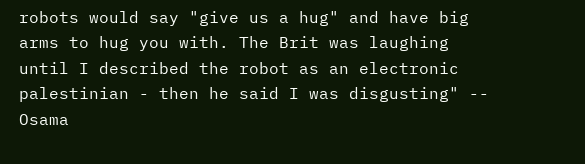robots would say "give us a hug" and have big arms to hug you with. The Brit was laughing until I described the robot as an electronic palestinian - then he said I was disgusting" -- Osama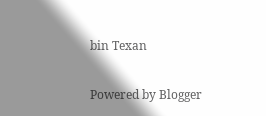bin Texan

Powered by Blogger